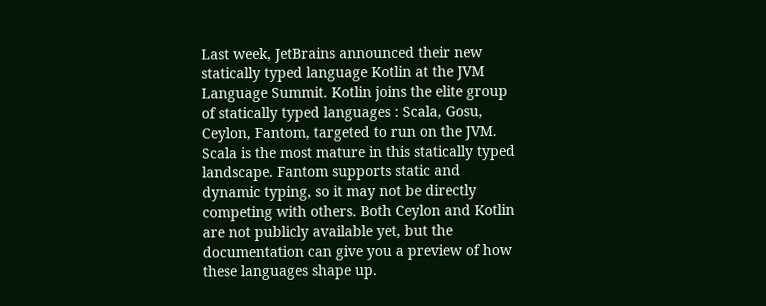Last week, JetBrains announced their new statically typed language Kotlin at the JVM Language Summit. Kotlin joins the elite group of statically typed languages : Scala, Gosu, Ceylon, Fantom, targeted to run on the JVM. Scala is the most mature in this statically typed landscape. Fantom supports static and dynamic typing, so it may not be directly competing with others. Both Ceylon and Kotlin are not publicly available yet, but the documentation can give you a preview of how these languages shape up.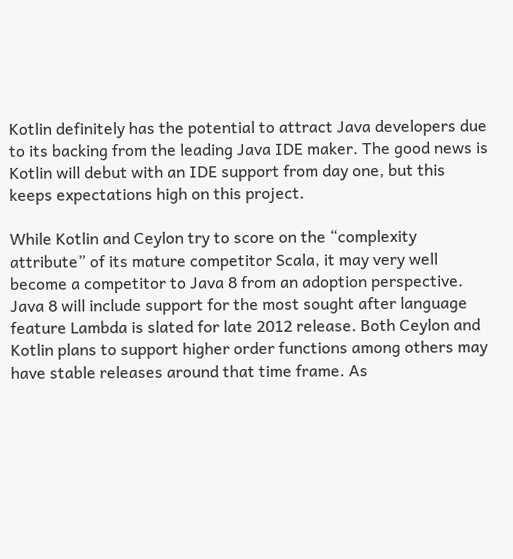Kotlin definitely has the potential to attract Java developers due to its backing from the leading Java IDE maker. The good news is Kotlin will debut with an IDE support from day one, but this keeps expectations high on this project.

While Kotlin and Ceylon try to score on the “complexity attribute” of its mature competitor Scala, it may very well become a competitor to Java 8 from an adoption perspective. Java 8 will include support for the most sought after language feature Lambda is slated for late 2012 release. Both Ceylon and Kotlin plans to support higher order functions among others may have stable releases around that time frame. As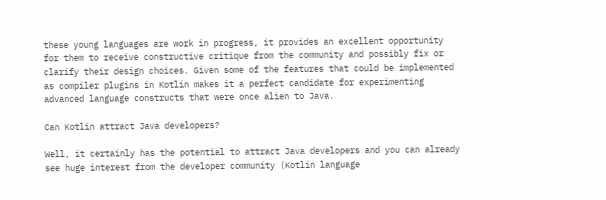these young languages are work in progress, it provides an excellent opportunity for them to receive constructive critique from the community and possibly fix or clarify their design choices. Given some of the features that could be implemented as compiler plugins in Kotlin makes it a perfect candidate for experimenting advanced language constructs that were once alien to Java.

Can Kotlin attract Java developers?

Well, it certainly has the potential to attract Java developers and you can already see huge interest from the developer community (Kotlin language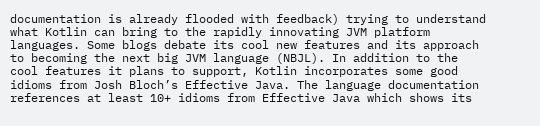documentation is already flooded with feedback) trying to understand what Kotlin can bring to the rapidly innovating JVM platform languages. Some blogs debate its cool new features and its approach to becoming the next big JVM language (NBJL). In addition to the cool features it plans to support, Kotlin incorporates some good idioms from Josh Bloch’s Effective Java. The language documentation references at least 10+ idioms from Effective Java which shows its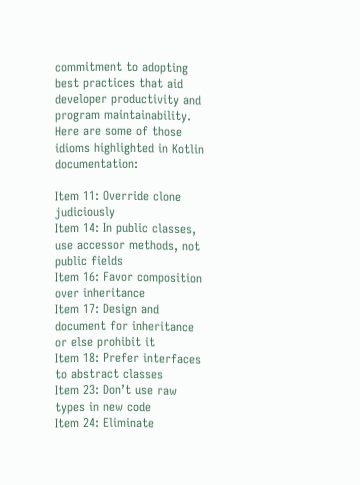commitment to adopting best practices that aid developer productivity and program maintainability. Here are some of those idioms highlighted in Kotlin documentation:

Item 11: Override clone judiciously
Item 14: In public classes, use accessor methods, not public fields
Item 16: Favor composition over inheritance
Item 17: Design and document for inheritance or else prohibit it
Item 18: Prefer interfaces to abstract classes
Item 23: Don’t use raw types in new code
Item 24: Eliminate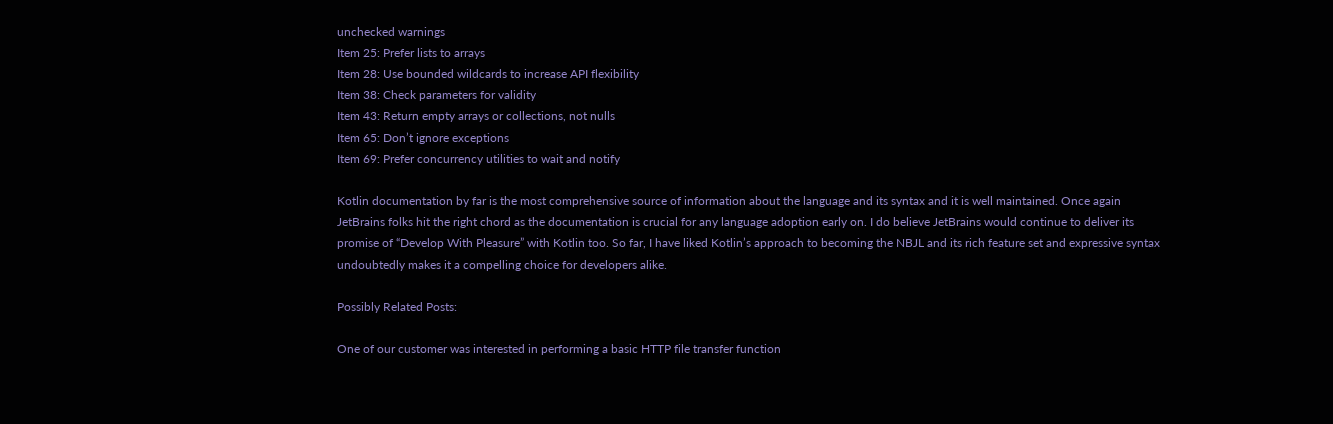unchecked warnings
Item 25: Prefer lists to arrays
Item 28: Use bounded wildcards to increase API flexibility
Item 38: Check parameters for validity
Item 43: Return empty arrays or collections, not nulls
Item 65: Don’t ignore exceptions
Item 69: Prefer concurrency utilities to wait and notify

Kotlin documentation by far is the most comprehensive source of information about the language and its syntax and it is well maintained. Once again JetBrains folks hit the right chord as the documentation is crucial for any language adoption early on. I do believe JetBrains would continue to deliver its promise of “Develop With Pleasure” with Kotlin too. So far, I have liked Kotlin’s approach to becoming the NBJL and its rich feature set and expressive syntax undoubtedly makes it a compelling choice for developers alike.

Possibly Related Posts:

One of our customer was interested in performing a basic HTTP file transfer function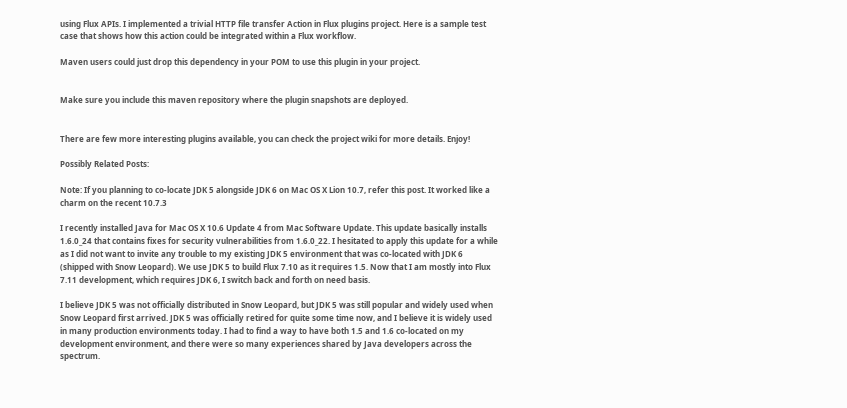using Flux APIs. I implemented a trivial HTTP file transfer Action in Flux plugins project. Here is a sample test case that shows how this action could be integrated within a Flux workflow.

Maven users could just drop this dependency in your POM to use this plugin in your project.


Make sure you include this maven repository where the plugin snapshots are deployed.


There are few more interesting plugins available, you can check the project wiki for more details. Enjoy!

Possibly Related Posts:

Note: If you planning to co-locate JDK 5 alongside JDK 6 on Mac OS X Lion 10.7, refer this post. It worked like a charm on the recent 10.7.3

I recently installed Java for Mac OS X 10.6 Update 4 from Mac Software Update. This update basically installs 1.6.0_24 that contains fixes for security vulnerabilities from 1.6.0_22. I hesitated to apply this update for a while as I did not want to invite any trouble to my existing JDK 5 environment that was co-located with JDK 6 (shipped with Snow Leopard). We use JDK 5 to build Flux 7.10 as it requires 1.5. Now that I am mostly into Flux 7.11 development, which requires JDK 6, I switch back and forth on need basis.

I believe JDK 5 was not officially distributed in Snow Leopard, but JDK 5 was still popular and widely used when Snow Leopard first arrived. JDK 5 was officially retired for quite some time now, and I believe it is widely used in many production environments today. I had to find a way to have both 1.5 and 1.6 co-located on my development environment, and there were so many experiences shared by Java developers across the spectrum.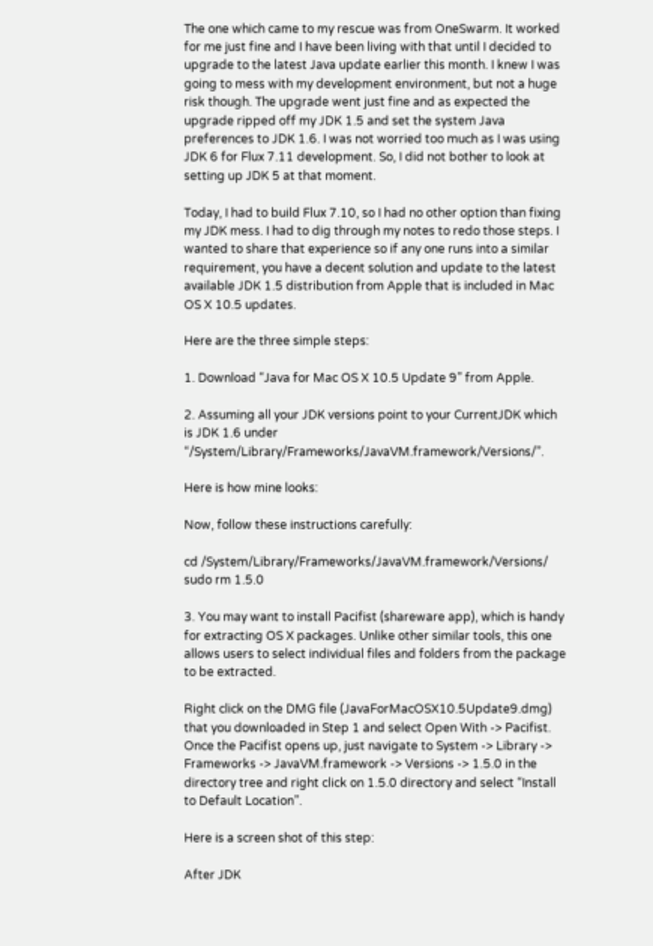The one which came to my rescue was from OneSwarm. It worked for me just fine and I have been living with that until I decided to upgrade to the latest Java update earlier this month. I knew I was going to mess with my development environment, but not a huge risk though. The upgrade went just fine and as expected the upgrade ripped off my JDK 1.5 and set the system Java preferences to JDK 1.6. I was not worried too much as I was using JDK 6 for Flux 7.11 development. So, I did not bother to look at setting up JDK 5 at that moment.

Today, I had to build Flux 7.10, so I had no other option than fixing my JDK mess. I had to dig through my notes to redo those steps. I wanted to share that experience so if any one runs into a similar requirement, you have a decent solution and update to the latest available JDK 1.5 distribution from Apple that is included in Mac OS X 10.5 updates.

Here are the three simple steps:

1. Download “Java for Mac OS X 10.5 Update 9” from Apple.

2. Assuming all your JDK versions point to your CurrentJDK which is JDK 1.6 under “/System/Library/Frameworks/JavaVM.framework/Versions/”.

Here is how mine looks:

Now, follow these instructions carefully:

cd /System/Library/Frameworks/JavaVM.framework/Versions/
sudo rm 1.5.0

3. You may want to install Pacifist (shareware app), which is handy for extracting OS X packages. Unlike other similar tools, this one allows users to select individual files and folders from the package to be extracted.

Right click on the DMG file (JavaForMacOSX10.5Update9.dmg) that you downloaded in Step 1 and select Open With -> Pacifist. Once the Pacifist opens up, just navigate to System -> Library -> Frameworks -> JavaVM.framework -> Versions -> 1.5.0 in the directory tree and right click on 1.5.0 directory and select “Install to Default Location”.

Here is a screen shot of this step:

After JDK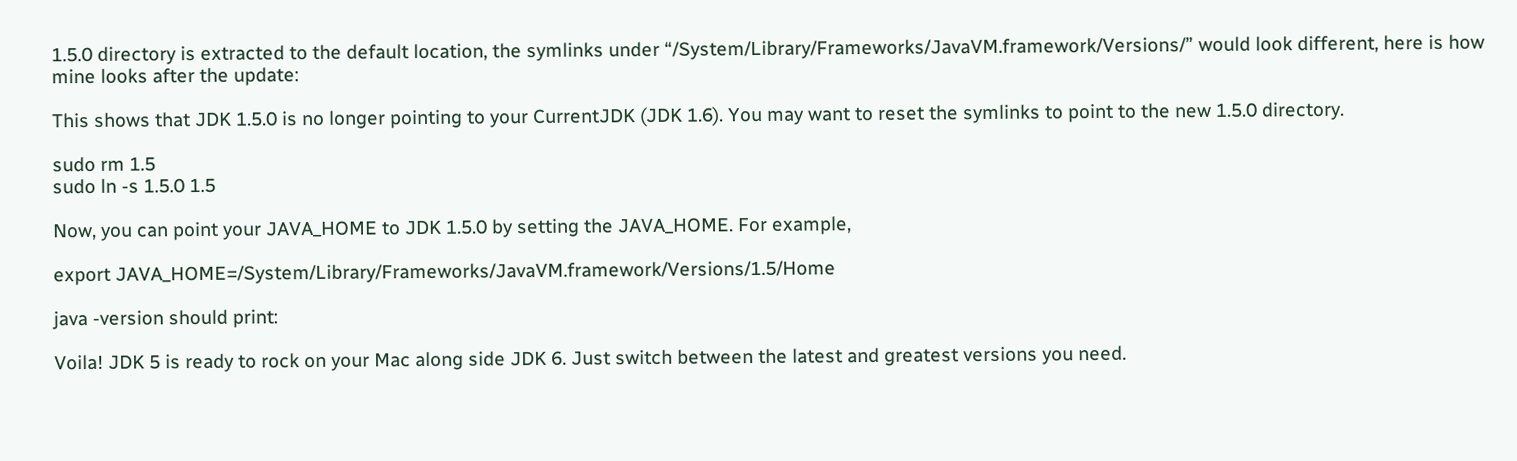1.5.0 directory is extracted to the default location, the symlinks under “/System/Library/Frameworks/JavaVM.framework/Versions/” would look different, here is how mine looks after the update:

This shows that JDK 1.5.0 is no longer pointing to your CurrentJDK (JDK 1.6). You may want to reset the symlinks to point to the new 1.5.0 directory.

sudo rm 1.5
sudo ln -s 1.5.0 1.5

Now, you can point your JAVA_HOME to JDK 1.5.0 by setting the JAVA_HOME. For example,

export JAVA_HOME=/System/Library/Frameworks/JavaVM.framework/Versions/1.5/Home

java -version should print:

Voila! JDK 5 is ready to rock on your Mac along side JDK 6. Just switch between the latest and greatest versions you need.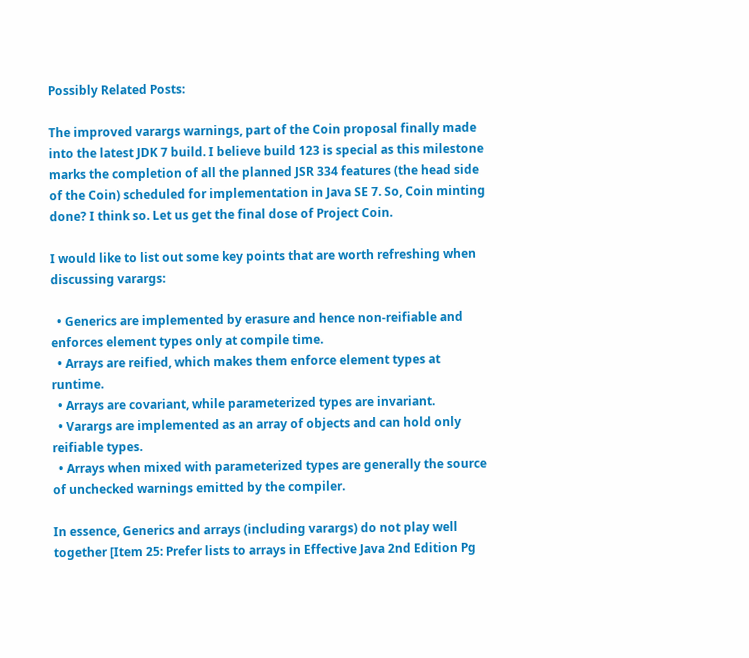Possibly Related Posts:

The improved varargs warnings, part of the Coin proposal finally made into the latest JDK 7 build. I believe build 123 is special as this milestone marks the completion of all the planned JSR 334 features (the head side of the Coin) scheduled for implementation in Java SE 7. So, Coin minting done? I think so. Let us get the final dose of Project Coin.

I would like to list out some key points that are worth refreshing when discussing varargs:

  • Generics are implemented by erasure and hence non-reifiable and enforces element types only at compile time.
  • Arrays are reified, which makes them enforce element types at runtime.
  • Arrays are covariant, while parameterized types are invariant.
  • Varargs are implemented as an array of objects and can hold only reifiable types.
  • Arrays when mixed with parameterized types are generally the source of unchecked warnings emitted by the compiler.

In essence, Generics and arrays (including varargs) do not play well together [Item 25: Prefer lists to arrays in Effective Java 2nd Edition Pg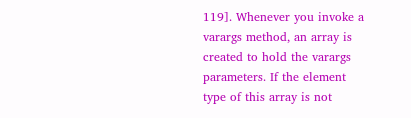119]. Whenever you invoke a varargs method, an array is created to hold the varargs parameters. If the element type of this array is not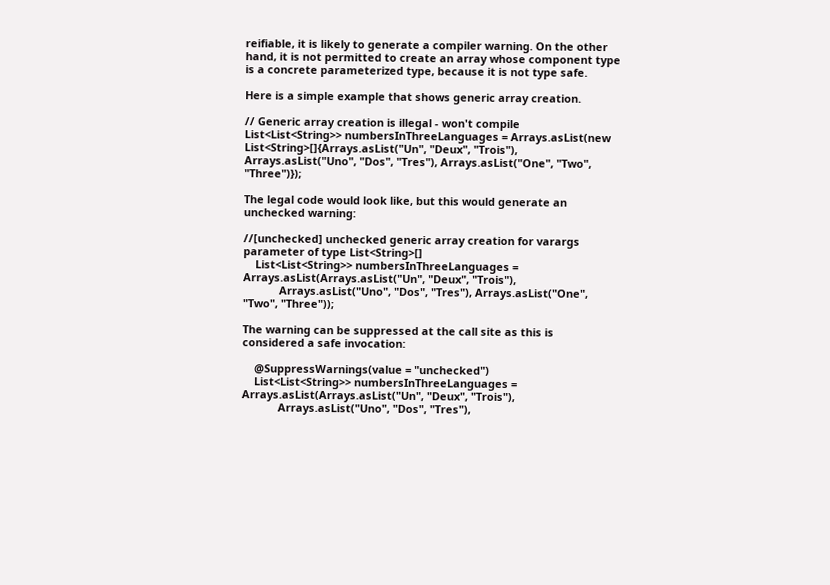reifiable, it is likely to generate a compiler warning. On the other hand, it is not permitted to create an array whose component type is a concrete parameterized type, because it is not type safe.

Here is a simple example that shows generic array creation.

// Generic array creation is illegal - won't compile
List<List<String>> numbersInThreeLanguages = Arrays.asList(new List<String>[]{Arrays.asList("Un", "Deux", "Trois"), Arrays.asList("Uno", "Dos", "Tres"), Arrays.asList("One", "Two", "Three")});

The legal code would look like, but this would generate an unchecked warning:

//[unchecked] unchecked generic array creation for varargs parameter of type List<String>[]
    List<List<String>> numbersInThreeLanguages = Arrays.asList(Arrays.asList("Un", "Deux", "Trois"),
            Arrays.asList("Uno", "Dos", "Tres"), Arrays.asList("One", "Two", "Three"));

The warning can be suppressed at the call site as this is considered a safe invocation:

    @SuppressWarnings(value = "unchecked")
    List<List<String>> numbersInThreeLanguages = Arrays.asList(Arrays.asList("Un", "Deux", "Trois"),
            Arrays.asList("Uno", "Dos", "Tres"),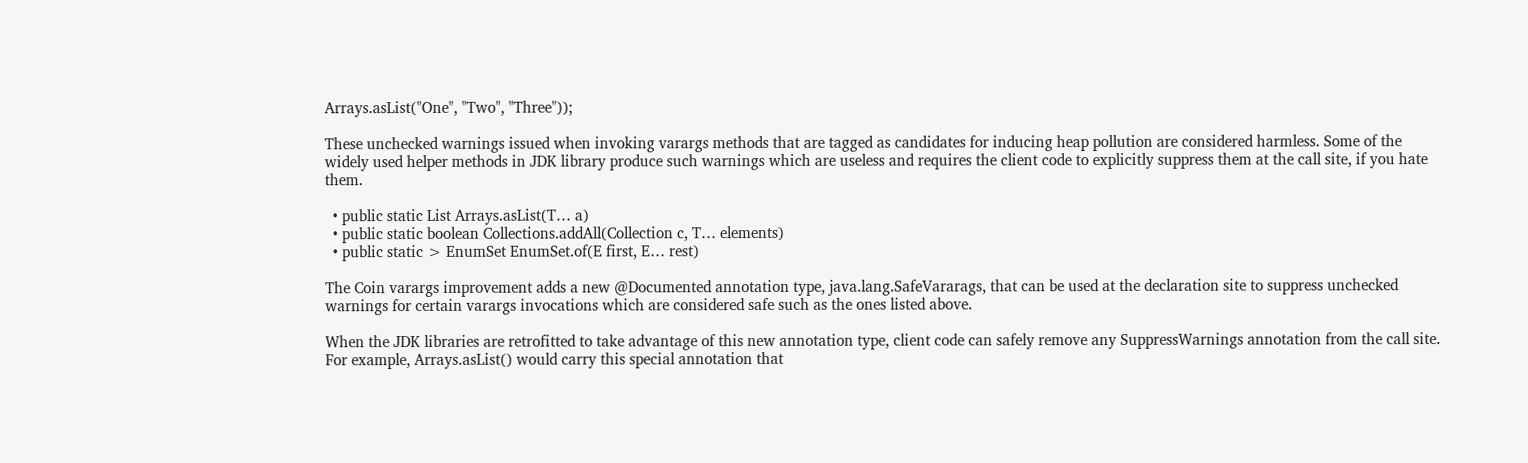Arrays.asList("One", "Two", "Three"));

These unchecked warnings issued when invoking varargs methods that are tagged as candidates for inducing heap pollution are considered harmless. Some of the widely used helper methods in JDK library produce such warnings which are useless and requires the client code to explicitly suppress them at the call site, if you hate them.

  • public static List Arrays.asList(T… a)
  • public static boolean Collections.addAll(Collection c, T… elements)
  • public static > EnumSet EnumSet.of(E first, E… rest)

The Coin varargs improvement adds a new @Documented annotation type, java.lang.SafeVararags, that can be used at the declaration site to suppress unchecked warnings for certain varargs invocations which are considered safe such as the ones listed above.

When the JDK libraries are retrofitted to take advantage of this new annotation type, client code can safely remove any SuppressWarnings annotation from the call site. For example, Arrays.asList() would carry this special annotation that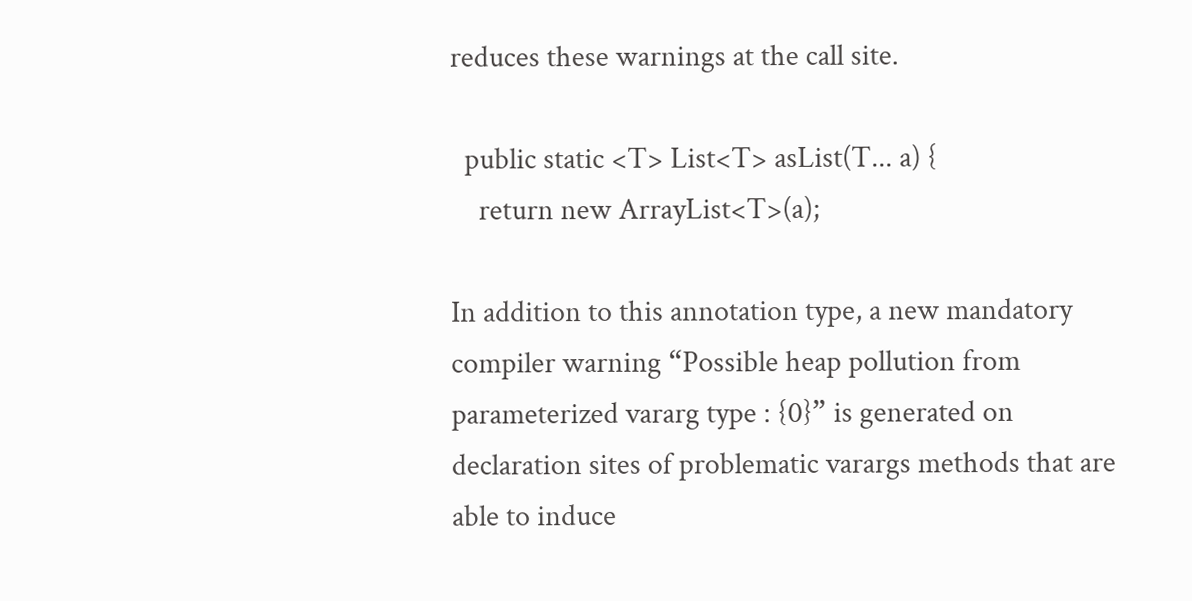reduces these warnings at the call site.

  public static <T> List<T> asList(T... a) {
    return new ArrayList<T>(a);

In addition to this annotation type, a new mandatory compiler warning “Possible heap pollution from parameterized vararg type : {0}” is generated on declaration sites of problematic varargs methods that are able to induce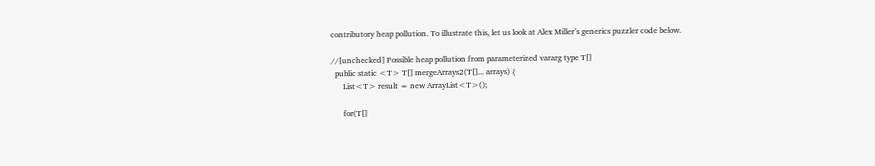contributory heap pollution. To illustrate this, let us look at Alex Miller’s generics puzzler code below.

//[unchecked] Possible heap pollution from parameterized vararg type T[]
  public static <T> T[] mergeArrays2(T[]... arrays) {
      List<T> result = new ArrayList<T>();

      for(T[]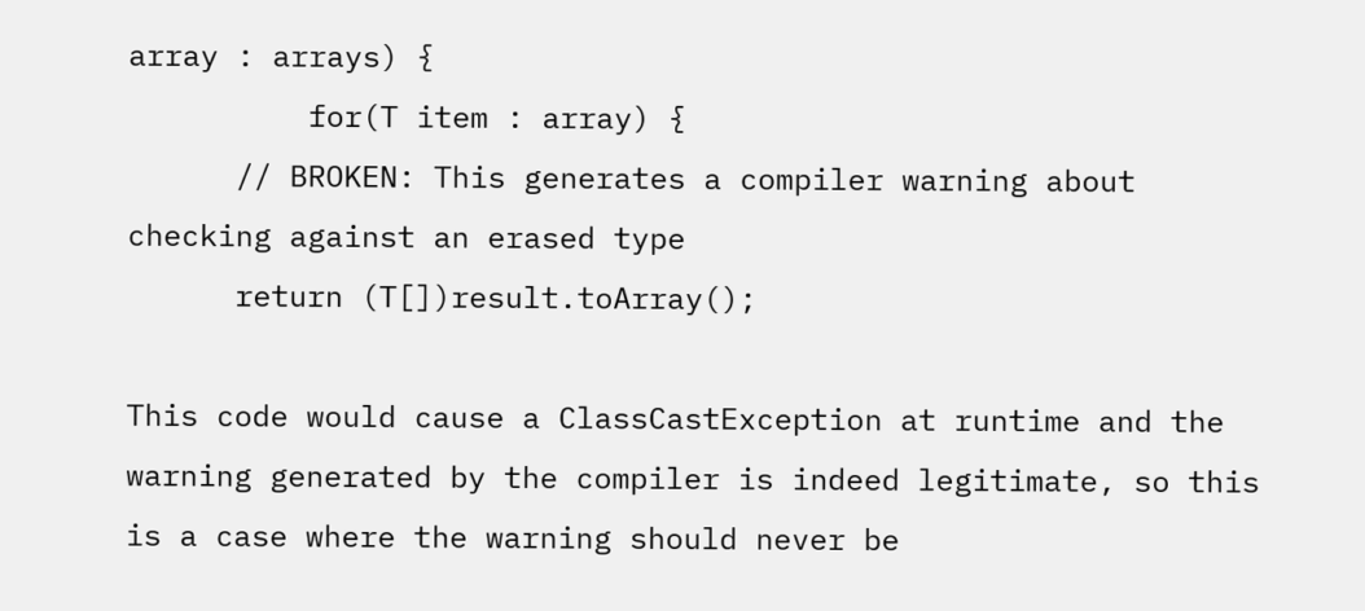array : arrays) {
          for(T item : array) {
      // BROKEN: This generates a compiler warning about checking against an erased type
      return (T[])result.toArray();

This code would cause a ClassCastException at runtime and the warning generated by the compiler is indeed legitimate, so this is a case where the warning should never be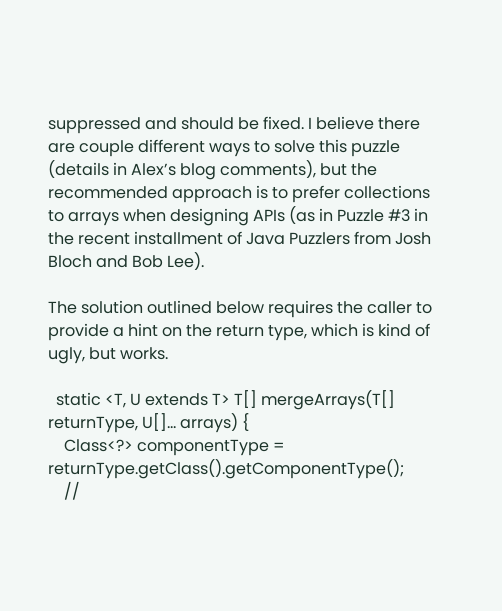suppressed and should be fixed. I believe there are couple different ways to solve this puzzle (details in Alex’s blog comments), but the recommended approach is to prefer collections to arrays when designing APIs (as in Puzzle #3 in the recent installment of Java Puzzlers from Josh Bloch and Bob Lee).

The solution outlined below requires the caller to provide a hint on the return type, which is kind of ugly, but works.

  static <T, U extends T> T[] mergeArrays(T[] returnType, U[]... arrays) {
    Class<?> componentType = returnType.getClass().getComponentType();
    //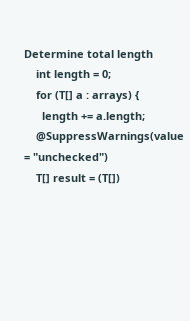Determine total length
    int length = 0;
    for (T[] a : arrays) {
      length += a.length;
    @SuppressWarnings(value = "unchecked")
    T[] result = (T[])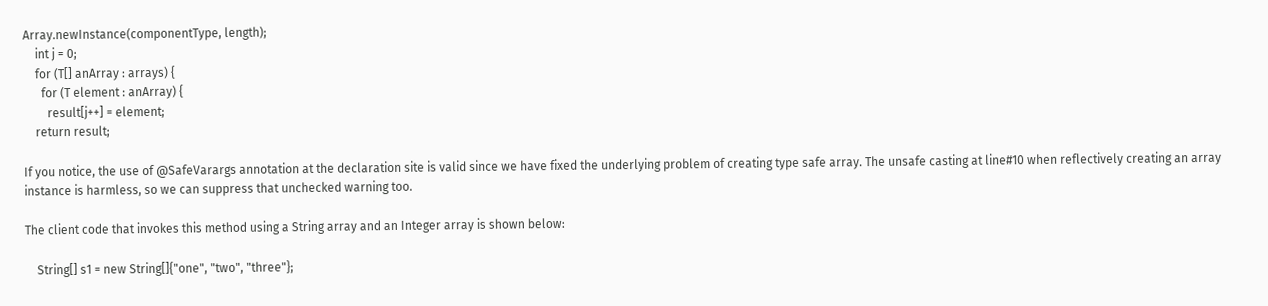Array.newInstance(componentType, length);
    int j = 0;
    for (T[] anArray : arrays) {
      for (T element : anArray) {
        result[j++] = element;
    return result;

If you notice, the use of @SafeVarargs annotation at the declaration site is valid since we have fixed the underlying problem of creating type safe array. The unsafe casting at line#10 when reflectively creating an array instance is harmless, so we can suppress that unchecked warning too.

The client code that invokes this method using a String array and an Integer array is shown below:

    String[] s1 = new String[]{"one", "two", "three"};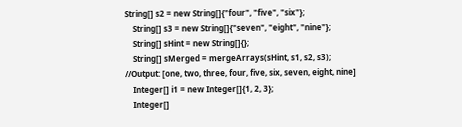String[] s2 = new String[]{"four", "five", "six"};
    String[] s3 = new String[]{"seven", "eight", "nine"};
    String[] sHint = new String[]{};
    String[] sMerged = mergeArrays(sHint, s1, s2, s3);
//Output: [one, two, three, four, five, six, seven, eight, nine]
    Integer[] i1 = new Integer[]{1, 2, 3};
    Integer[]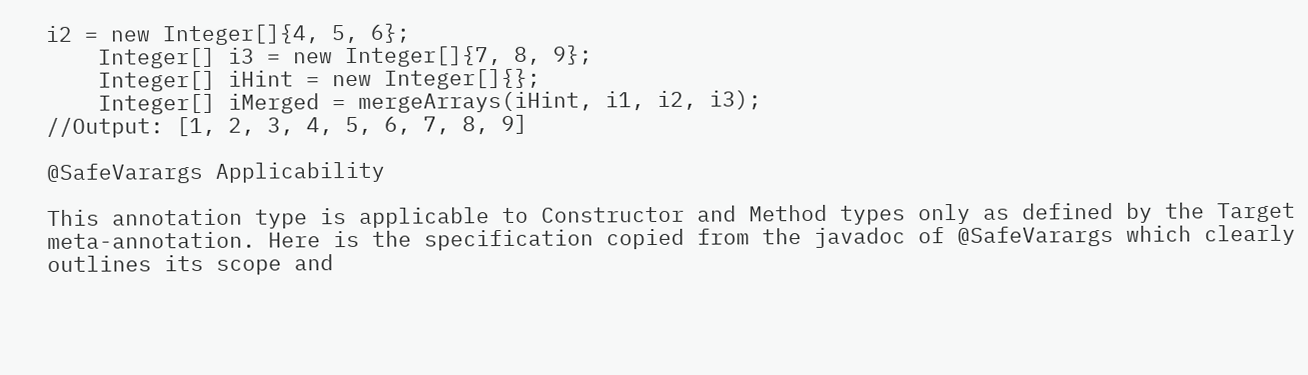i2 = new Integer[]{4, 5, 6};
    Integer[] i3 = new Integer[]{7, 8, 9};
    Integer[] iHint = new Integer[]{};
    Integer[] iMerged = mergeArrays(iHint, i1, i2, i3);
//Output: [1, 2, 3, 4, 5, 6, 7, 8, 9]

@SafeVarargs Applicability

This annotation type is applicable to Constructor and Method types only as defined by the Target meta-annotation. Here is the specification copied from the javadoc of @SafeVarargs which clearly outlines its scope and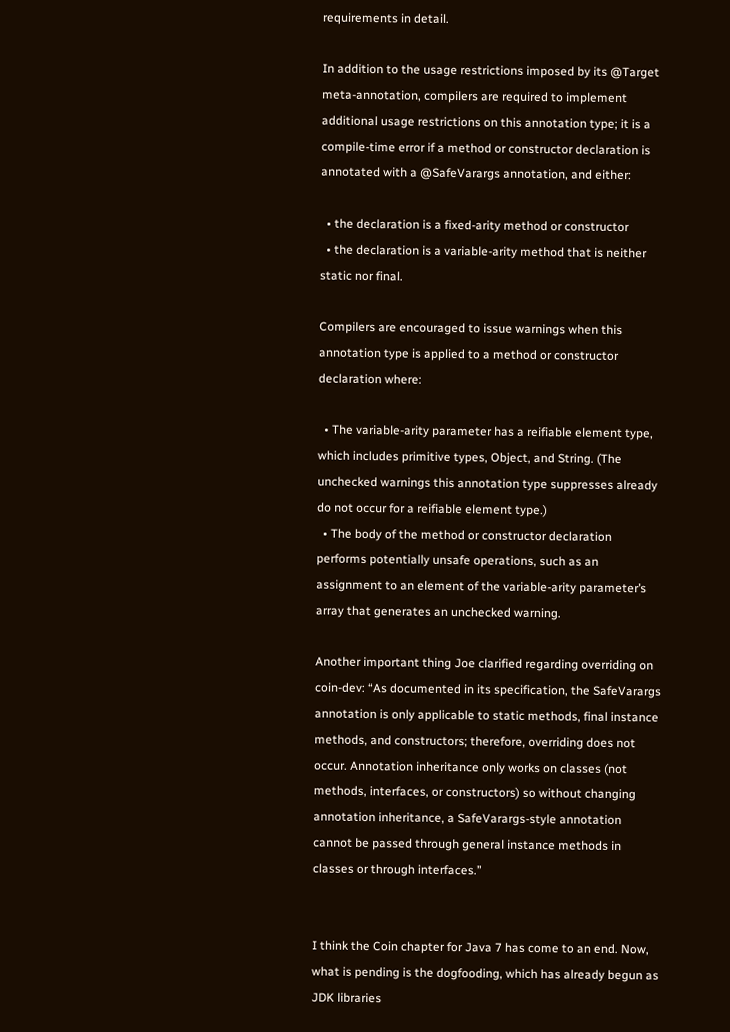requirements in detail.

In addition to the usage restrictions imposed by its @Target meta-annotation, compilers are required to implement additional usage restrictions on this annotation type; it is a compile-time error if a method or constructor declaration is annotated with a @SafeVarargs annotation, and either:

  • the declaration is a fixed-arity method or constructor
  • the declaration is a variable-arity method that is neither static nor final.

Compilers are encouraged to issue warnings when this annotation type is applied to a method or constructor declaration where:

  • The variable-arity parameter has a reifiable element type, which includes primitive types, Object, and String. (The unchecked warnings this annotation type suppresses already do not occur for a reifiable element type.)
  • The body of the method or constructor declaration performs potentially unsafe operations, such as an assignment to an element of the variable-arity parameter’s array that generates an unchecked warning.

Another important thing Joe clarified regarding overriding on coin-dev: “As documented in its specification, the SafeVarargs annotation is only applicable to static methods, final instance methods, and constructors; therefore, overriding does not occur. Annotation inheritance only works on classes (not methods, interfaces, or constructors) so without changing annotation inheritance, a SafeVarargs-style annotation cannot be passed through general instance methods in classes or through interfaces.”


I think the Coin chapter for Java 7 has come to an end. Now, what is pending is the dogfooding, which has already begun as JDK libraries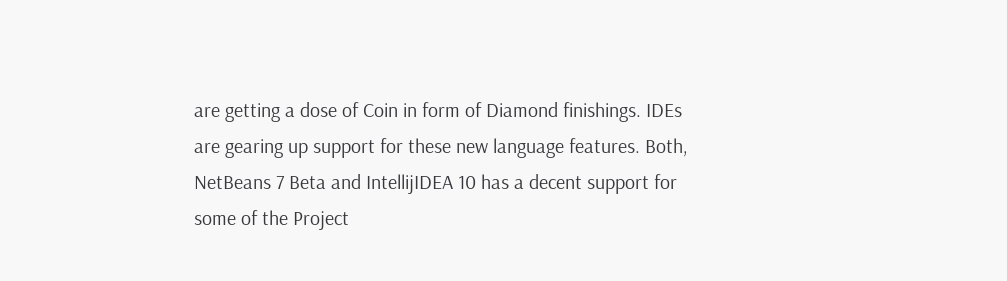are getting a dose of Coin in form of Diamond finishings. IDEs are gearing up support for these new language features. Both, NetBeans 7 Beta and IntellijIDEA 10 has a decent support for some of the Project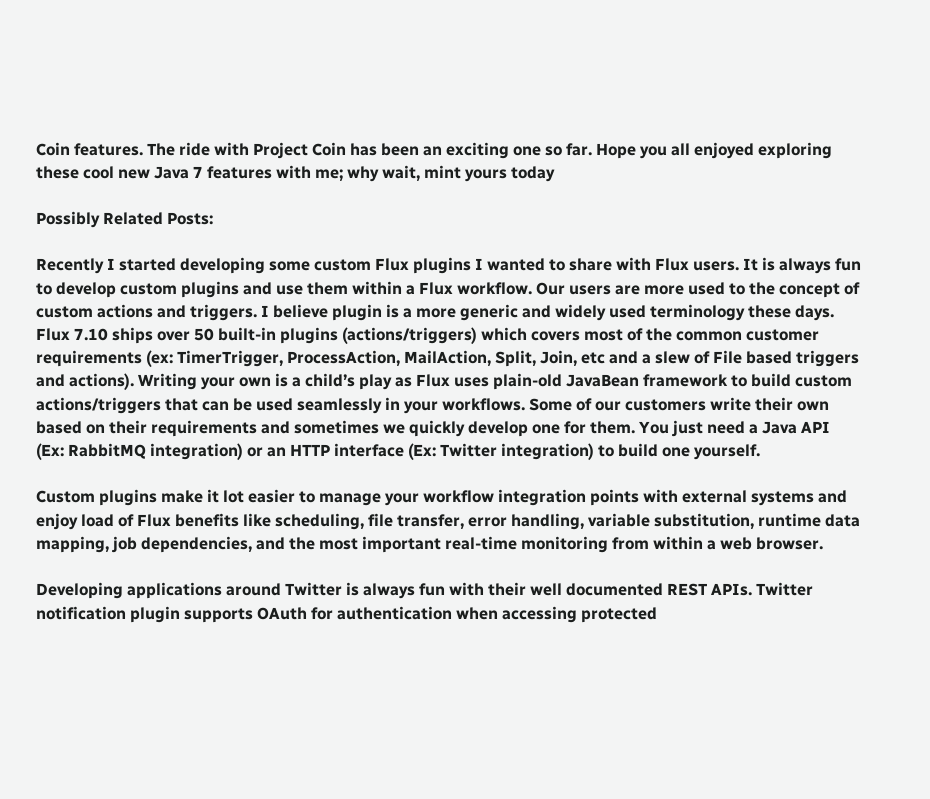Coin features. The ride with Project Coin has been an exciting one so far. Hope you all enjoyed exploring these cool new Java 7 features with me; why wait, mint yours today

Possibly Related Posts:

Recently I started developing some custom Flux plugins I wanted to share with Flux users. It is always fun to develop custom plugins and use them within a Flux workflow. Our users are more used to the concept of custom actions and triggers. I believe plugin is a more generic and widely used terminology these days. Flux 7.10 ships over 50 built-in plugins (actions/triggers) which covers most of the common customer requirements (ex: TimerTrigger, ProcessAction, MailAction, Split, Join, etc and a slew of File based triggers and actions). Writing your own is a child’s play as Flux uses plain-old JavaBean framework to build custom actions/triggers that can be used seamlessly in your workflows. Some of our customers write their own based on their requirements and sometimes we quickly develop one for them. You just need a Java API (Ex: RabbitMQ integration) or an HTTP interface (Ex: Twitter integration) to build one yourself.

Custom plugins make it lot easier to manage your workflow integration points with external systems and enjoy load of Flux benefits like scheduling, file transfer, error handling, variable substitution, runtime data mapping, job dependencies, and the most important real-time monitoring from within a web browser.

Developing applications around Twitter is always fun with their well documented REST APIs. Twitter notification plugin supports OAuth for authentication when accessing protected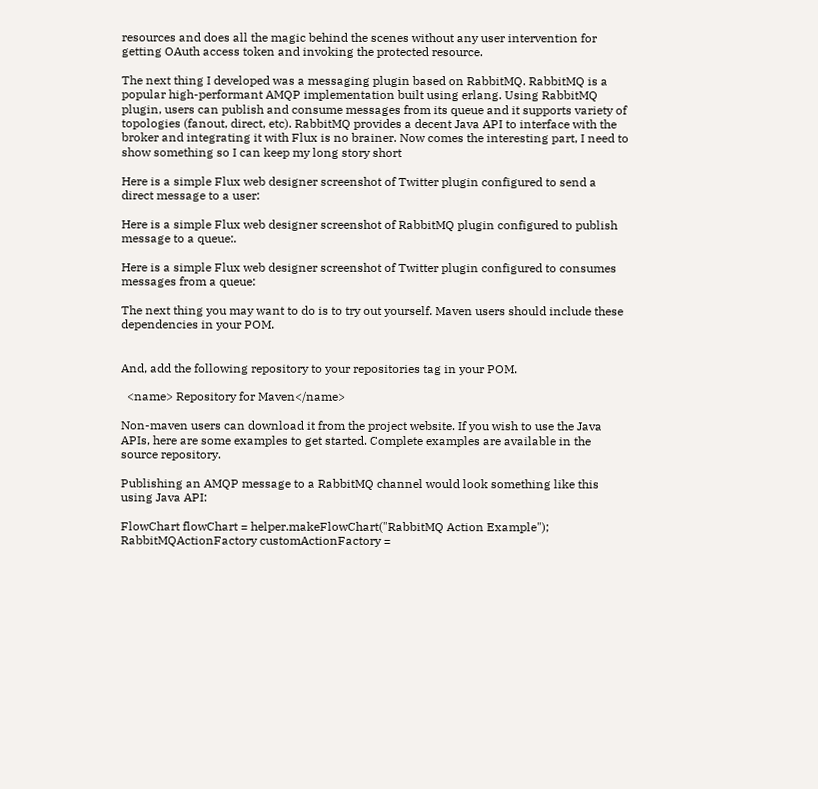resources and does all the magic behind the scenes without any user intervention for getting OAuth access token and invoking the protected resource.

The next thing I developed was a messaging plugin based on RabbitMQ. RabbitMQ is a popular high-performant AMQP implementation built using erlang. Using RabbitMQ plugin, users can publish and consume messages from its queue and it supports variety of topologies (fanout, direct, etc). RabbitMQ provides a decent Java API to interface with the broker and integrating it with Flux is no brainer. Now comes the interesting part, I need to show something so I can keep my long story short

Here is a simple Flux web designer screenshot of Twitter plugin configured to send a direct message to a user:

Here is a simple Flux web designer screenshot of RabbitMQ plugin configured to publish message to a queue:.

Here is a simple Flux web designer screenshot of Twitter plugin configured to consumes messages from a queue:

The next thing you may want to do is to try out yourself. Maven users should include these dependencies in your POM.


And, add the following repository to your repositories tag in your POM.

  <name> Repository for Maven</name>

Non-maven users can download it from the project website. If you wish to use the Java APIs, here are some examples to get started. Complete examples are available in the source repository.

Publishing an AMQP message to a RabbitMQ channel would look something like this using Java API:

FlowChart flowChart = helper.makeFlowChart("RabbitMQ Action Example");
RabbitMQActionFactory customActionFactory =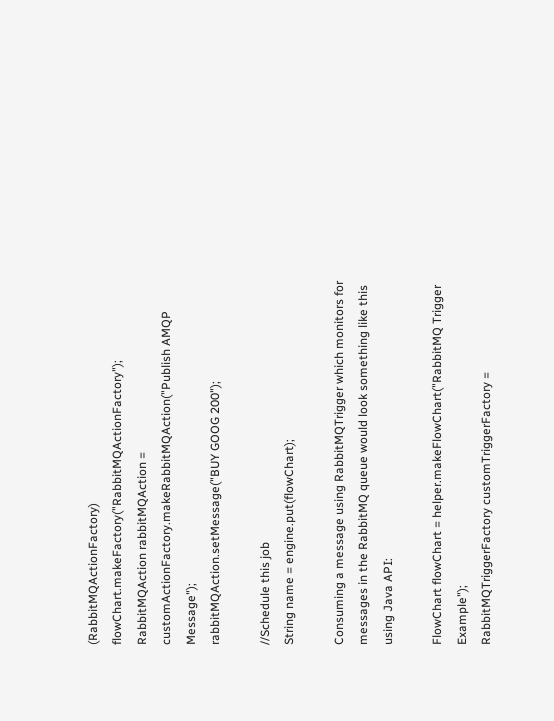(RabbitMQActionFactory) flowChart.makeFactory("RabbitMQActionFactory");
RabbitMQAction rabbitMQAction = customActionFactory.makeRabbitMQAction("Publish AMQP Message");
rabbitMQAction.setMessage("BUY GOOG 200");

//Schedule this job
String name = engine.put(flowChart);

Consuming a message using RabbitMQTrigger which monitors for messages in the RabbitMQ queue would look something like this using Java API:

FlowChart flowChart = helper.makeFlowChart("RabbitMQ Trigger Example");
RabbitMQTriggerFactory customTriggerFactory =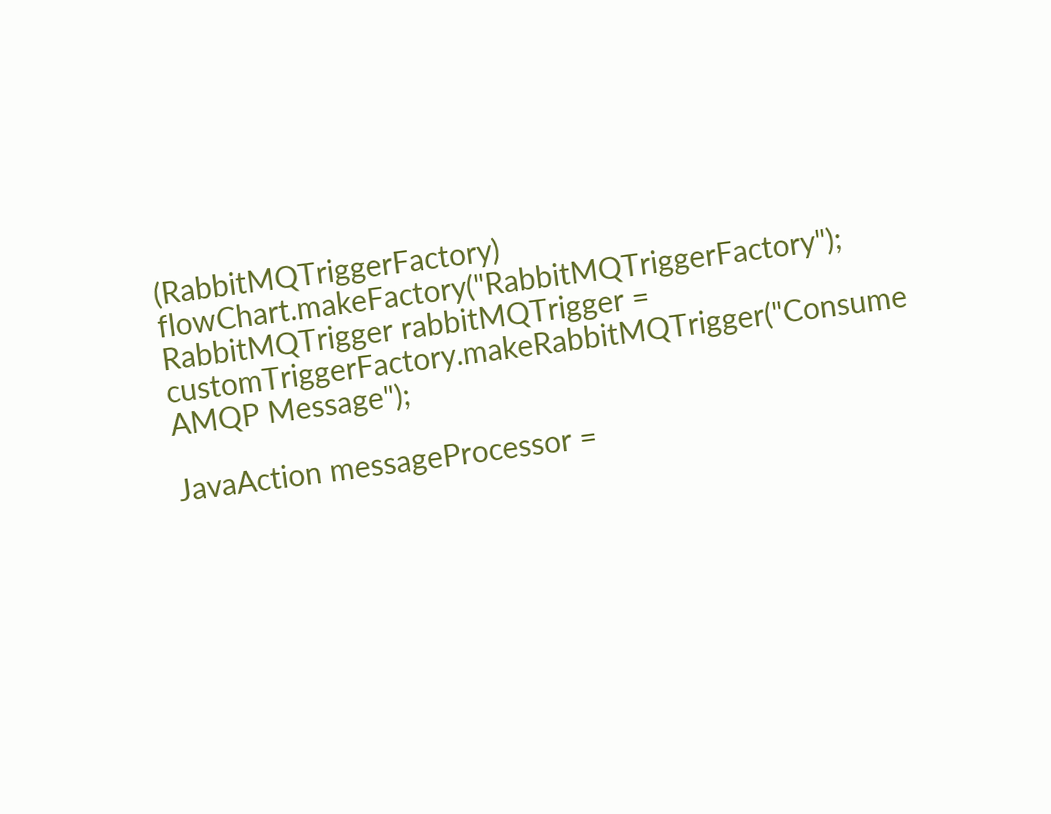(RabbitMQTriggerFactory) flowChart.makeFactory("RabbitMQTriggerFactory");
RabbitMQTrigger rabbitMQTrigger = customTriggerFactory.makeRabbitMQTrigger("Consume AMQP Message");

JavaAction messageProcessor =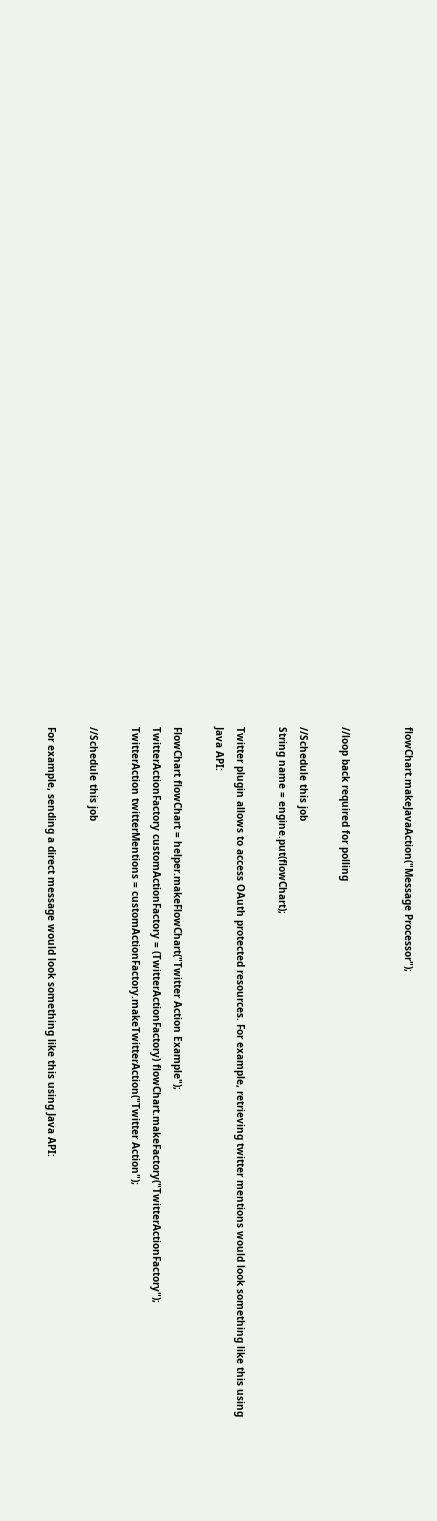flowChart.makeJavaAction("Message Processor");


//loop back required for polling

//Schedule this job
String name = engine.put(flowChart);

Twitter plugin allows to access OAuth protected resources. For example, retrieving twitter mentions would look something like this using Java API:

FlowChart flowChart = helper.makeFlowChart("Twitter Action Example");
TwitterActionFactory customActionFactory = (TwitterActionFactory) flowChart.makeFactory("TwitterActionFactory");
TwitterAction twitterMentions = customActionFactory.makeTwitterAction("Twitter Action");

//Schedule this job

For example, sending a direct message would look something like this using Java API: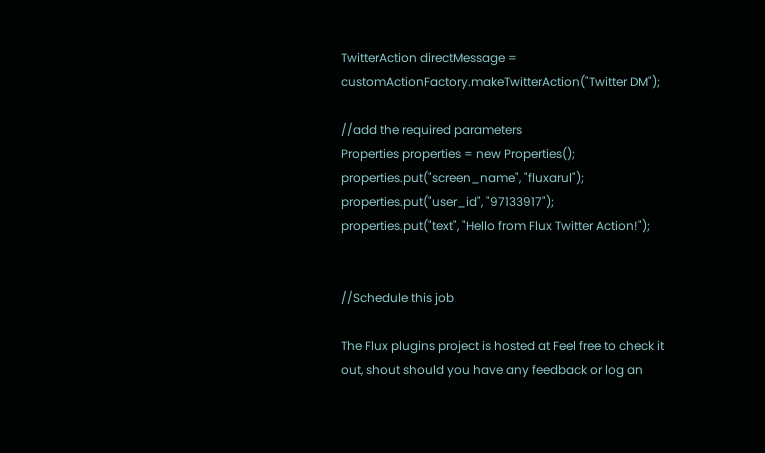TwitterAction directMessage = customActionFactory.makeTwitterAction("Twitter DM");

//add the required parameters
Properties properties = new Properties();
properties.put("screen_name", "fluxarul");
properties.put("user_id", "97133917");
properties.put("text", "Hello from Flux Twitter Action!");


//Schedule this job

The Flux plugins project is hosted at Feel free to check it out, shout should you have any feedback or log an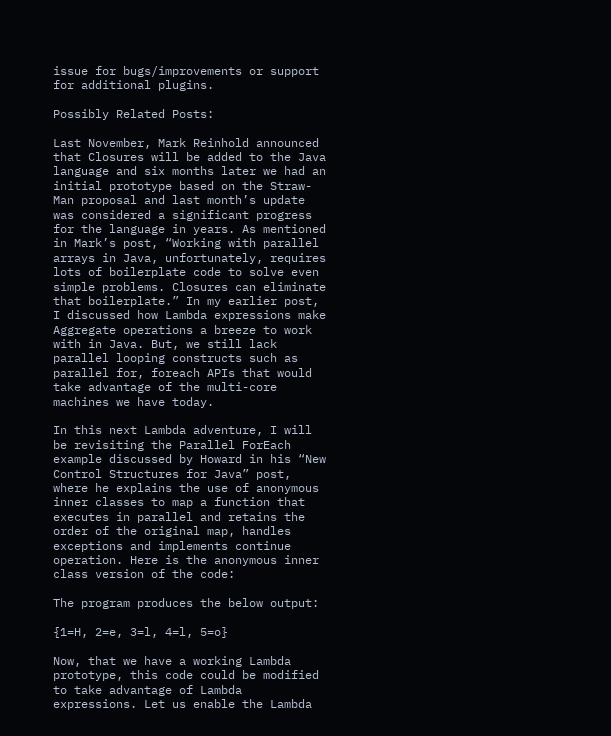issue for bugs/improvements or support for additional plugins.

Possibly Related Posts:

Last November, Mark Reinhold announced that Closures will be added to the Java language and six months later we had an initial prototype based on the Straw-Man proposal and last month’s update was considered a significant progress for the language in years. As mentioned in Mark’s post, “Working with parallel arrays in Java, unfortunately, requires lots of boilerplate code to solve even simple problems. Closures can eliminate that boilerplate.” In my earlier post, I discussed how Lambda expressions make Aggregate operations a breeze to work with in Java. But, we still lack parallel looping constructs such as parallel for, foreach APIs that would take advantage of the multi-core machines we have today.

In this next Lambda adventure, I will be revisiting the Parallel ForEach example discussed by Howard in his “New Control Structures for Java” post, where he explains the use of anonymous inner classes to map a function that executes in parallel and retains the order of the original map, handles exceptions and implements continue operation. Here is the anonymous inner class version of the code:

The program produces the below output:

{1=H, 2=e, 3=l, 4=l, 5=o}

Now, that we have a working Lambda prototype, this code could be modified to take advantage of Lambda expressions. Let us enable the Lambda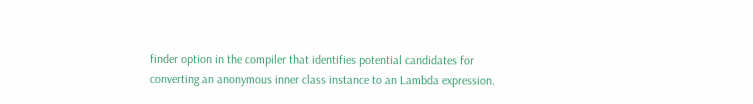finder option in the compiler that identifies potential candidates for converting an anonymous inner class instance to an Lambda expression.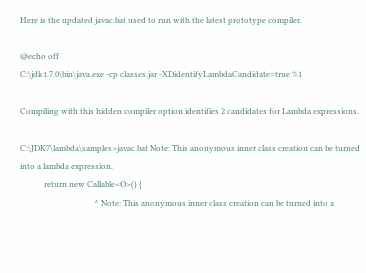Here is the updated javac.bat used to run with the latest prototype compiler.

@echo off
C:\jdk1.7.0\bin\java.exe -cp classes.jar -XDidentifyLambdaCandidate=true %1

Compiling with this hidden compiler option identifies 2 candidates for Lambda expressions.

C:\JDK7\lambda\samples>javac.bat Note: This anonymous inner class creation can be turned into a lambda expression.
            return new Callable<O>() {
                                     ^ Note: This anonymous inner class creation can be turned into a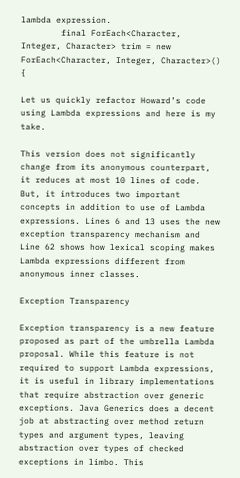lambda expression.
        final ForEach<Character, Integer, Character> trim = new ForEach<Character, Integer, Character>() {

Let us quickly refactor Howard’s code using Lambda expressions and here is my take.

This version does not significantly change from its anonymous counterpart, it reduces at most 10 lines of code. But, it introduces two important concepts in addition to use of Lambda expressions. Lines 6 and 13 uses the new exception transparency mechanism and Line 62 shows how lexical scoping makes Lambda expressions different from anonymous inner classes.

Exception Transparency

Exception transparency is a new feature proposed as part of the umbrella Lambda proposal. While this feature is not required to support Lambda expressions, it is useful in library implementations that require abstraction over generic exceptions. Java Generics does a decent job at abstracting over method return types and argument types, leaving abstraction over types of checked exceptions in limbo. This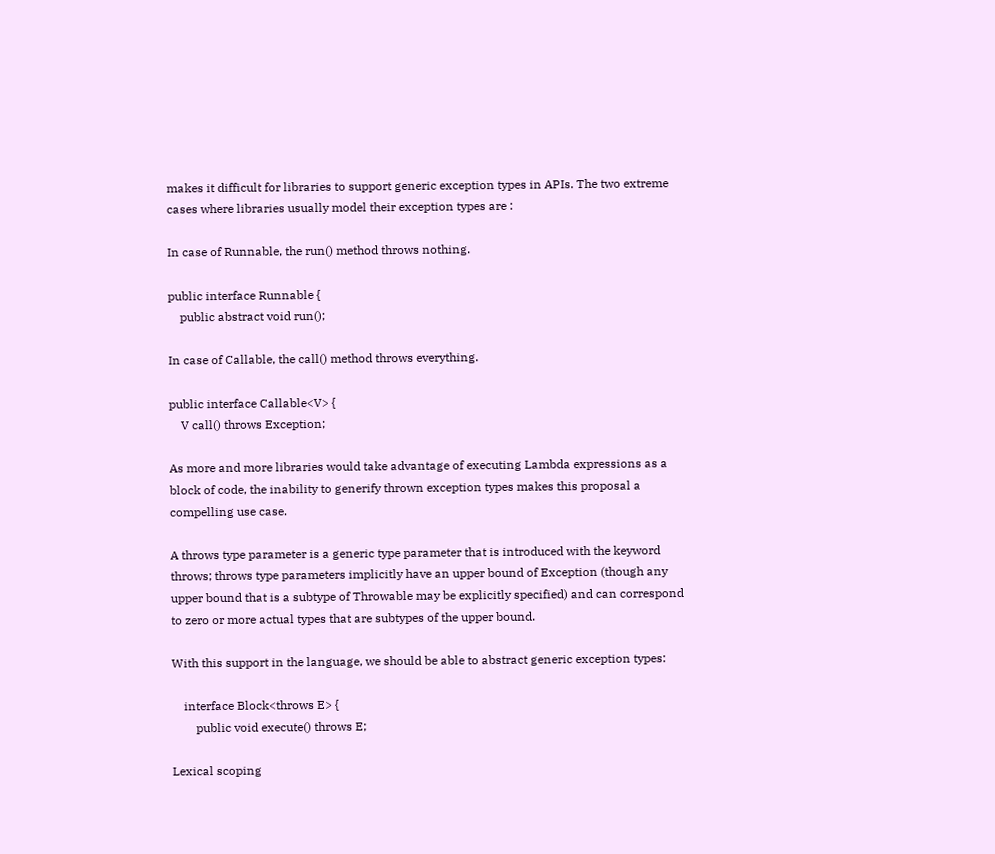makes it difficult for libraries to support generic exception types in APIs. The two extreme cases where libraries usually model their exception types are :

In case of Runnable, the run() method throws nothing.

public interface Runnable {
    public abstract void run();

In case of Callable, the call() method throws everything.

public interface Callable<V> {
    V call() throws Exception;

As more and more libraries would take advantage of executing Lambda expressions as a block of code, the inability to generify thrown exception types makes this proposal a compelling use case.

A throws type parameter is a generic type parameter that is introduced with the keyword throws; throws type parameters implicitly have an upper bound of Exception (though any upper bound that is a subtype of Throwable may be explicitly specified) and can correspond to zero or more actual types that are subtypes of the upper bound.

With this support in the language, we should be able to abstract generic exception types:

    interface Block<throws E> {
        public void execute() throws E;

Lexical scoping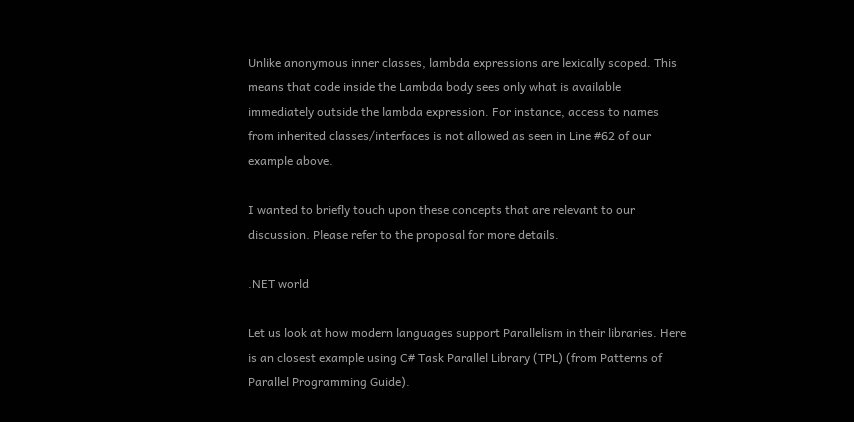Unlike anonymous inner classes, lambda expressions are lexically scoped. This means that code inside the Lambda body sees only what is available immediately outside the lambda expression. For instance, access to names from inherited classes/interfaces is not allowed as seen in Line #62 of our example above.

I wanted to briefly touch upon these concepts that are relevant to our discussion. Please refer to the proposal for more details.

.NET world

Let us look at how modern languages support Parallelism in their libraries. Here is an closest example using C# Task Parallel Library (TPL) (from Patterns of Parallel Programming Guide).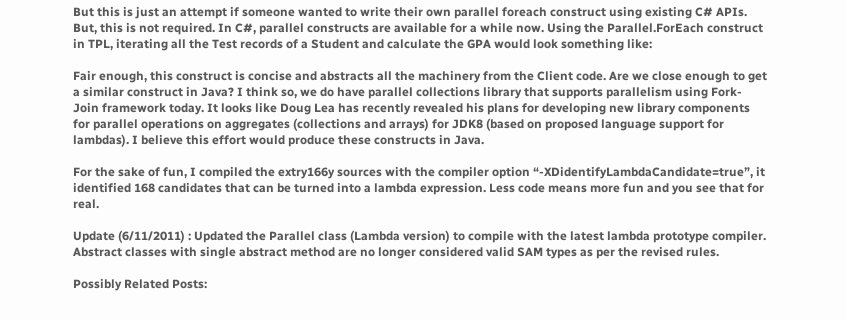But this is just an attempt if someone wanted to write their own parallel foreach construct using existing C# APIs. But, this is not required. In C#, parallel constructs are available for a while now. Using the Parallel.ForEach construct in TPL, iterating all the Test records of a Student and calculate the GPA would look something like:

Fair enough, this construct is concise and abstracts all the machinery from the Client code. Are we close enough to get a similar construct in Java? I think so, we do have parallel collections library that supports parallelism using Fork-Join framework today. It looks like Doug Lea has recently revealed his plans for developing new library components for parallel operations on aggregates (collections and arrays) for JDK8 (based on proposed language support for lambdas). I believe this effort would produce these constructs in Java.

For the sake of fun, I compiled the extry166y sources with the compiler option “-XDidentifyLambdaCandidate=true”, it identified 168 candidates that can be turned into a lambda expression. Less code means more fun and you see that for real.

Update (6/11/2011) : Updated the Parallel class (Lambda version) to compile with the latest lambda prototype compiler. Abstract classes with single abstract method are no longer considered valid SAM types as per the revised rules.

Possibly Related Posts: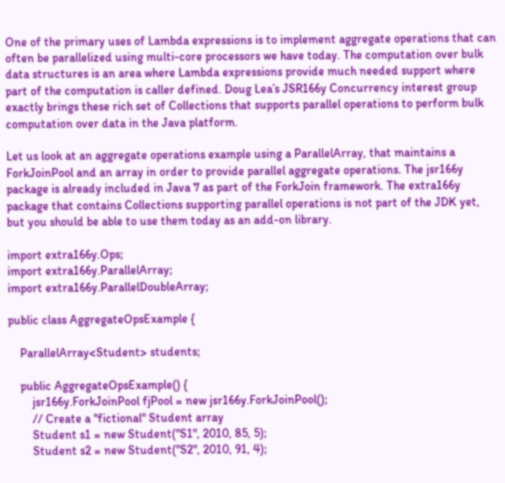One of the primary uses of Lambda expressions is to implement aggregate operations that can often be parallelized using multi-core processors we have today. The computation over bulk data structures is an area where Lambda expressions provide much needed support where part of the computation is caller defined. Doug Lea’s JSR166y Concurrency interest group exactly brings these rich set of Collections that supports parallel operations to perform bulk computation over data in the Java platform.

Let us look at an aggregate operations example using a ParallelArray, that maintains a ForkJoinPool and an array in order to provide parallel aggregate operations. The jsr166y package is already included in Java 7 as part of the ForkJoin framework. The extra166y package that contains Collections supporting parallel operations is not part of the JDK yet, but you should be able to use them today as an add-on library.

import extra166y.Ops;
import extra166y.ParallelArray;
import extra166y.ParallelDoubleArray;

public class AggregateOpsExample {

    ParallelArray<Student> students;

    public AggregateOpsExample() {
        jsr166y.ForkJoinPool fjPool = new jsr166y.ForkJoinPool();
        // Create a "fictional" Student array
        Student s1 = new Student("S1", 2010, 85, 5);
        Student s2 = new Student("S2", 2010, 91, 4);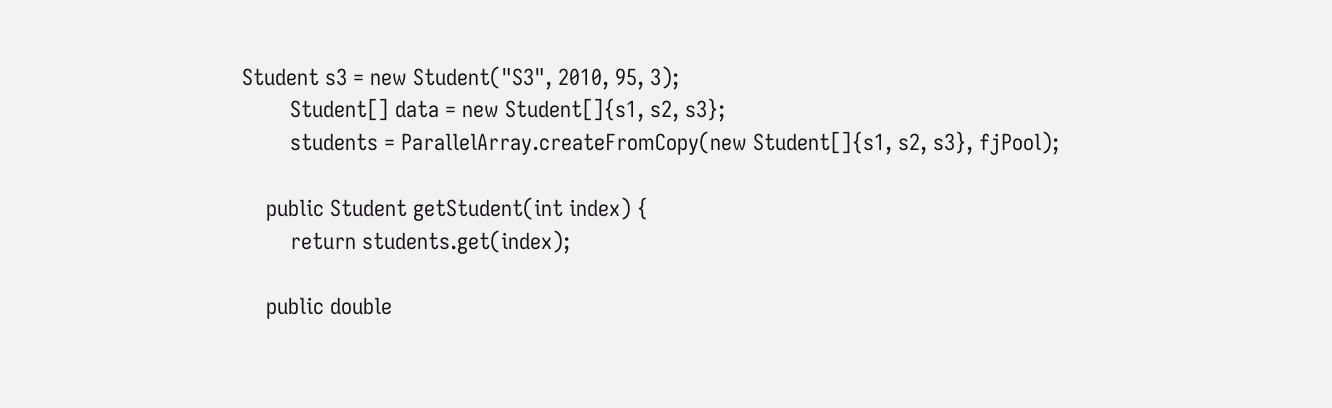Student s3 = new Student("S3", 2010, 95, 3);
        Student[] data = new Student[]{s1, s2, s3};
        students = ParallelArray.createFromCopy(new Student[]{s1, s2, s3}, fjPool);

    public Student getStudent(int index) {
        return students.get(index);

    public double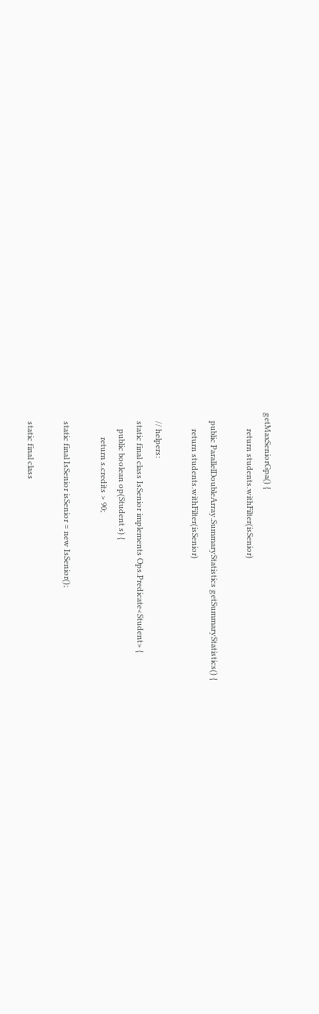getMaxSeniorGpa() {
        return students.withFilter(isSenior)

    public ParallelDoubleArray.SummaryStatistics getSummaryStatistics() {
        return students.withFilter(isSenior)

    // helpers:
    static final class IsSenior implements Ops.Predicate<Student> {
        public boolean op(Student s) {
            return s.credits > 90;

    static final IsSenior isSenior = new IsSenior();

    static final class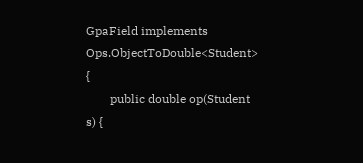GpaField implements Ops.ObjectToDouble<Student> {
        public double op(Student s) {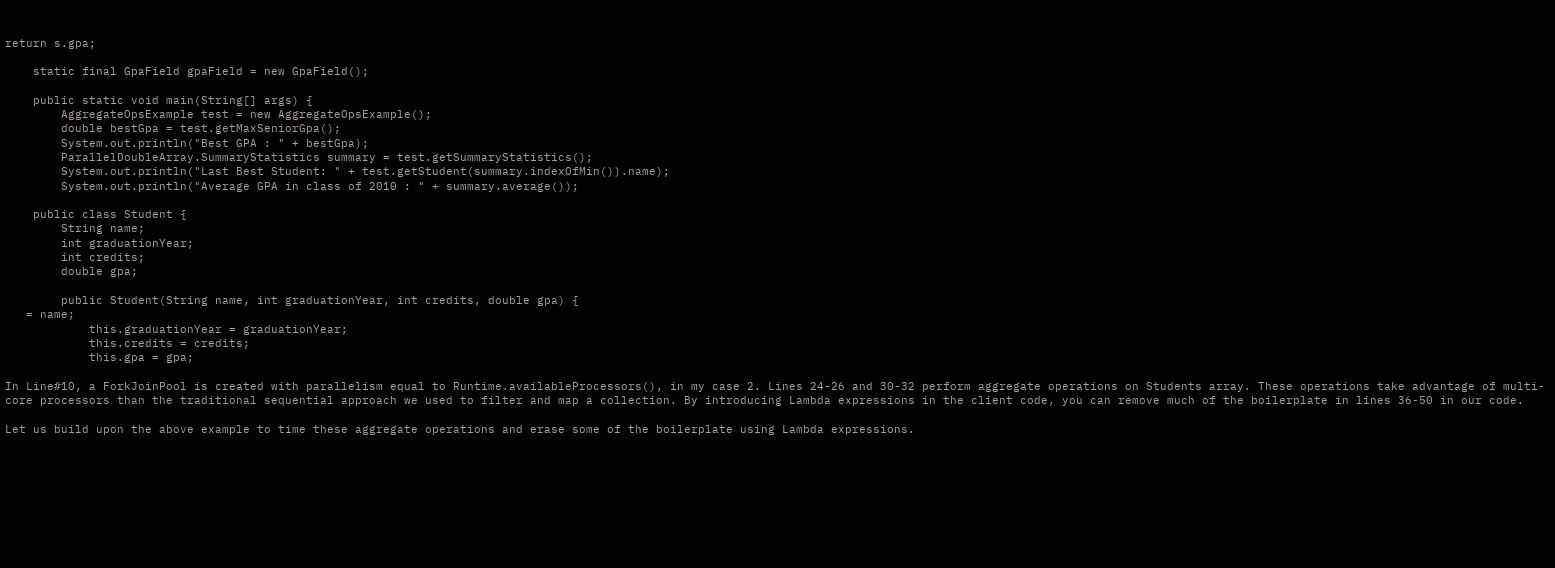return s.gpa;

    static final GpaField gpaField = new GpaField();

    public static void main(String[] args) {
        AggregateOpsExample test = new AggregateOpsExample();
        double bestGpa = test.getMaxSeniorGpa();
        System.out.println("Best GPA : " + bestGpa);
        ParallelDoubleArray.SummaryStatistics summary = test.getSummaryStatistics();
        System.out.println("Last Best Student: " + test.getStudent(summary.indexOfMin()).name);
        System.out.println("Average GPA in class of 2010 : " + summary.average());

    public class Student {
        String name;
        int graduationYear;
        int credits;
        double gpa;

        public Student(String name, int graduationYear, int credits, double gpa) {
   = name;
            this.graduationYear = graduationYear;
            this.credits = credits;
            this.gpa = gpa;

In Line#10, a ForkJoinPool is created with parallelism equal to Runtime.availableProcessors(), in my case 2. Lines 24-26 and 30-32 perform aggregate operations on Students array. These operations take advantage of multi-core processors than the traditional sequential approach we used to filter and map a collection. By introducing Lambda expressions in the client code, you can remove much of the boilerplate in lines 36-50 in our code.

Let us build upon the above example to time these aggregate operations and erase some of the boilerplate using Lambda expressions.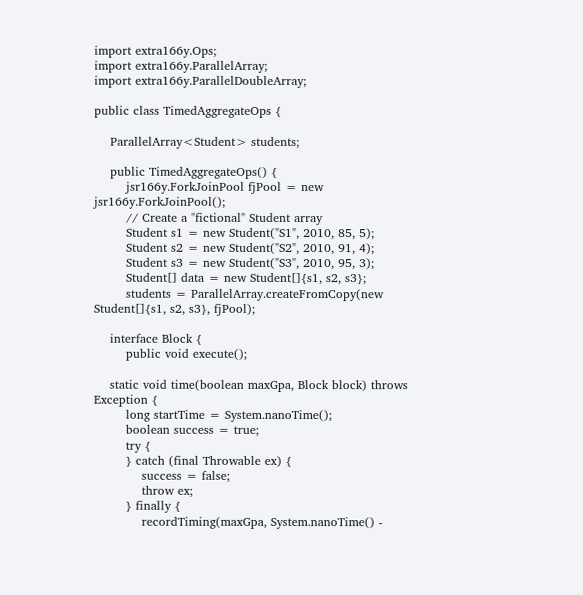import extra166y.Ops;
import extra166y.ParallelArray;
import extra166y.ParallelDoubleArray;

public class TimedAggregateOps {

    ParallelArray<Student> students;

    public TimedAggregateOps() {
        jsr166y.ForkJoinPool fjPool = new jsr166y.ForkJoinPool();
        // Create a "fictional" Student array
        Student s1 = new Student("S1", 2010, 85, 5);
        Student s2 = new Student("S2", 2010, 91, 4);
        Student s3 = new Student("S3", 2010, 95, 3);
        Student[] data = new Student[]{s1, s2, s3};
        students = ParallelArray.createFromCopy(new Student[]{s1, s2, s3}, fjPool);

    interface Block {
        public void execute();

    static void time(boolean maxGpa, Block block) throws Exception {
        long startTime = System.nanoTime();
        boolean success = true;
        try {
        } catch (final Throwable ex) {
            success = false;
            throw ex;
        } finally {
            recordTiming(maxGpa, System.nanoTime() -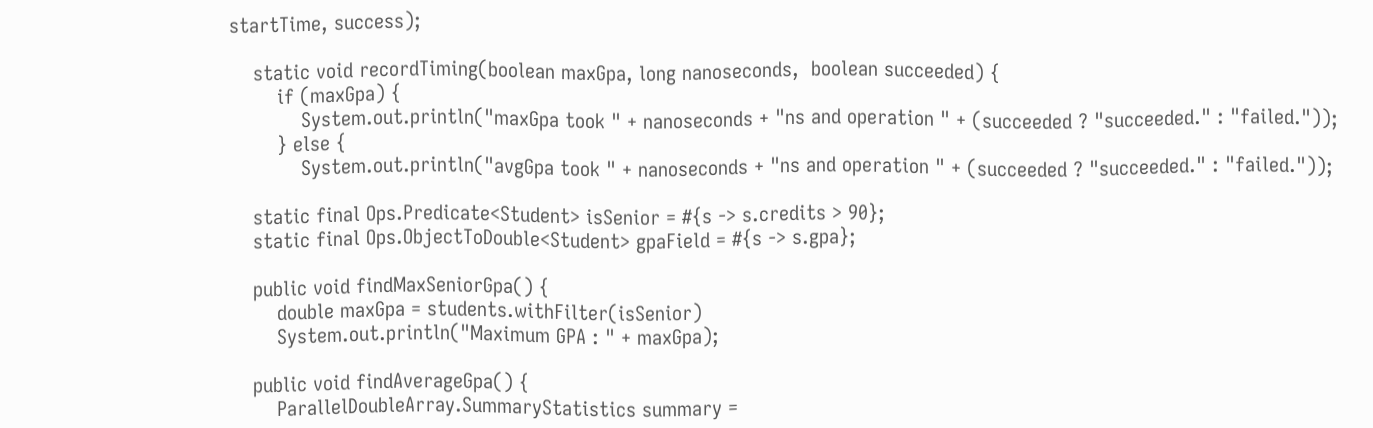startTime, success);

    static void recordTiming(boolean maxGpa, long nanoseconds,  boolean succeeded) {
        if (maxGpa) {
            System.out.println("maxGpa took " + nanoseconds + "ns and operation " + (succeeded ? "succeeded." : "failed."));
        } else {
            System.out.println("avgGpa took " + nanoseconds + "ns and operation " + (succeeded ? "succeeded." : "failed."));

    static final Ops.Predicate<Student> isSenior = #{s -> s.credits > 90};
    static final Ops.ObjectToDouble<Student> gpaField = #{s -> s.gpa};

    public void findMaxSeniorGpa() {
        double maxGpa = students.withFilter(isSenior)
        System.out.println("Maximum GPA : " + maxGpa);

    public void findAverageGpa() {
        ParallelDoubleArray.SummaryStatistics summary =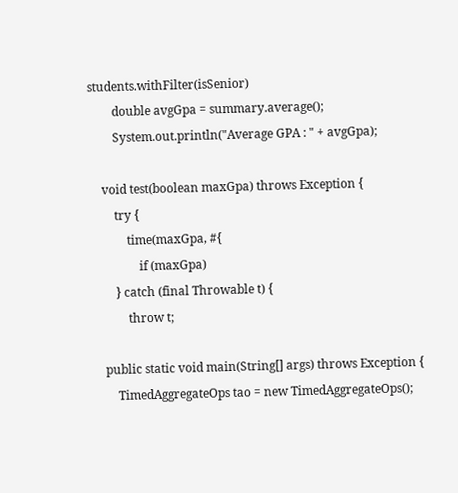students.withFilter(isSenior)
        double avgGpa = summary.average();
        System.out.println("Average GPA : " + avgGpa);

    void test(boolean maxGpa) throws Exception {
        try {
            time(maxGpa, #{
                if (maxGpa)
        } catch (final Throwable t) {
            throw t;

    public static void main(String[] args) throws Exception {
        TimedAggregateOps tao = new TimedAggregateOps();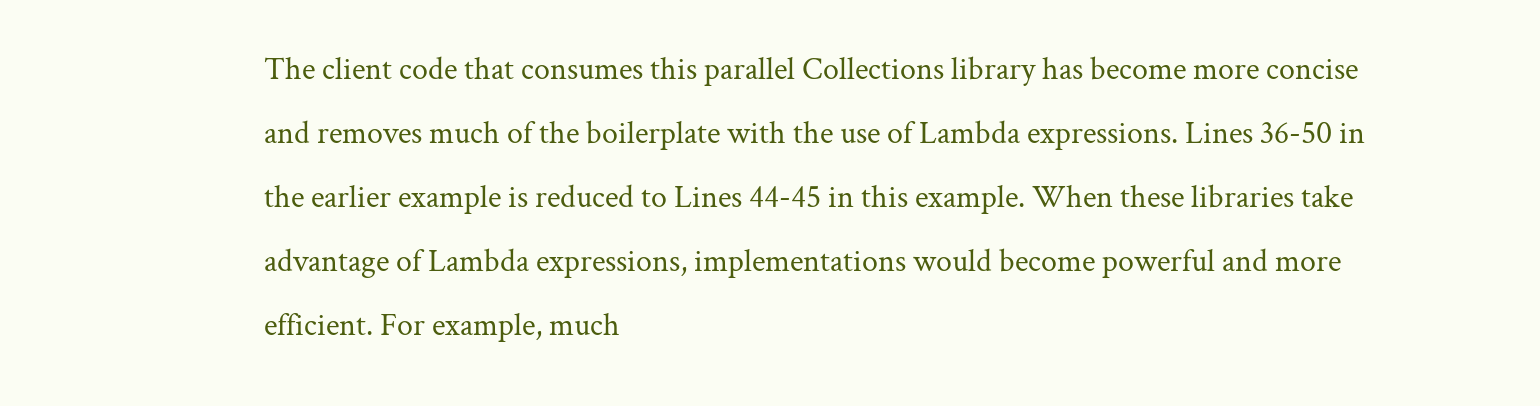The client code that consumes this parallel Collections library has become more concise and removes much of the boilerplate with the use of Lambda expressions. Lines 36-50 in the earlier example is reduced to Lines 44-45 in this example. When these libraries take advantage of Lambda expressions, implementations would become powerful and more efficient. For example, much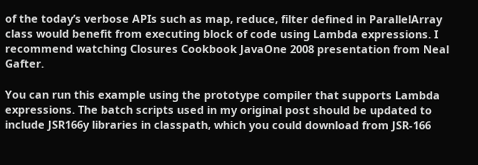of the today’s verbose APIs such as map, reduce, filter defined in ParallelArray class would benefit from executing block of code using Lambda expressions. I recommend watching Closures Cookbook JavaOne 2008 presentation from Neal Gafter.

You can run this example using the prototype compiler that supports Lambda expressions. The batch scripts used in my original post should be updated to include JSR166y libraries in classpath, which you could download from JSR-166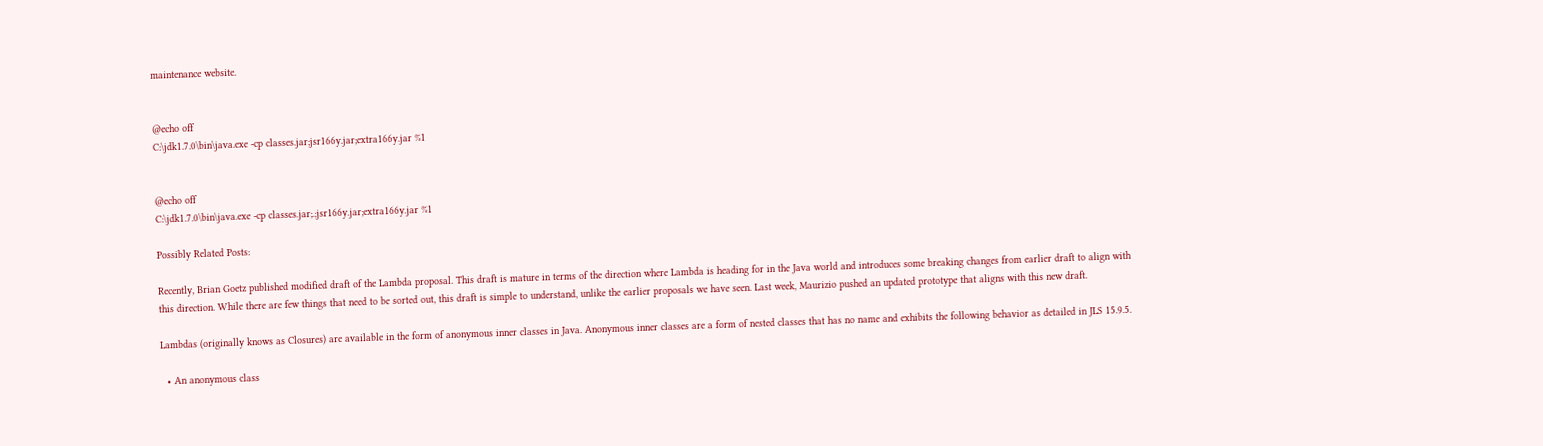maintenance website.


@echo off
C:\jdk1.7.0\bin\java.exe -cp classes.jar;jsr166y.jar;extra166y.jar %1


@echo off
C:\jdk1.7.0\bin\java.exe -cp classes.jar;.;jsr166y.jar;extra166y.jar %1

Possibly Related Posts:

Recently, Brian Goetz published modified draft of the Lambda proposal. This draft is mature in terms of the direction where Lambda is heading for in the Java world and introduces some breaking changes from earlier draft to align with this direction. While there are few things that need to be sorted out, this draft is simple to understand, unlike the earlier proposals we have seen. Last week, Maurizio pushed an updated prototype that aligns with this new draft.

Lambdas (originally knows as Closures) are available in the form of anonymous inner classes in Java. Anonymous inner classes are a form of nested classes that has no name and exhibits the following behavior as detailed in JLS 15.9.5.

  • An anonymous class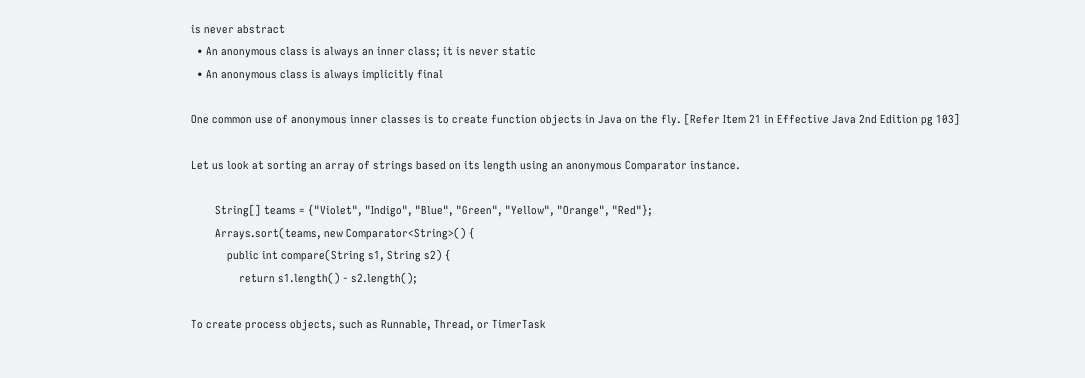is never abstract
  • An anonymous class is always an inner class; it is never static
  • An anonymous class is always implicitly final

One common use of anonymous inner classes is to create function objects in Java on the fly. [Refer Item 21 in Effective Java 2nd Edition pg 103]

Let us look at sorting an array of strings based on its length using an anonymous Comparator instance.

        String[] teams = {"Violet", "Indigo", "Blue", "Green", "Yellow", "Orange", "Red"};
        Arrays.sort(teams, new Comparator<String>() {
            public int compare(String s1, String s2) {
                return s1.length() - s2.length();

To create process objects, such as Runnable, Thread, or TimerTask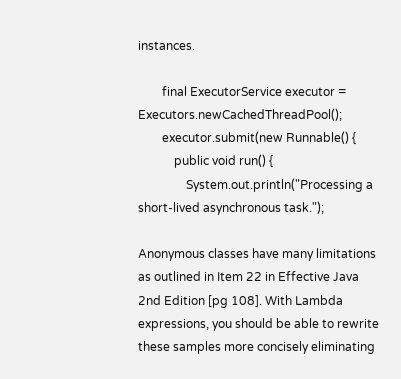instances.

        final ExecutorService executor = Executors.newCachedThreadPool();
        executor.submit(new Runnable() {
            public void run() {
                System.out.println("Processing a short-lived asynchronous task.");

Anonymous classes have many limitations as outlined in Item 22 in Effective Java 2nd Edition [pg 108]. With Lambda expressions, you should be able to rewrite these samples more concisely eliminating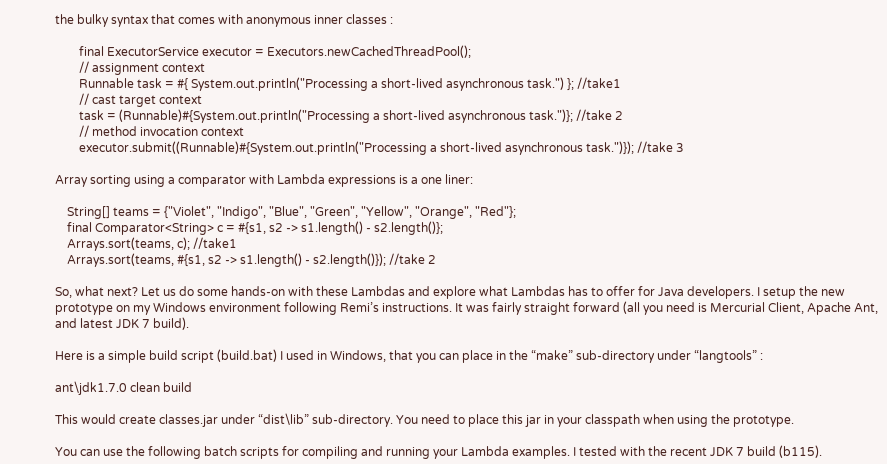the bulky syntax that comes with anonymous inner classes :

        final ExecutorService executor = Executors.newCachedThreadPool();
        // assignment context
        Runnable task = #{ System.out.println("Processing a short-lived asynchronous task.") }; //take1
        // cast target context
        task = (Runnable)#{System.out.println("Processing a short-lived asynchronous task.")}; //take 2
        // method invocation context
        executor.submit((Runnable)#{System.out.println("Processing a short-lived asynchronous task.")}); //take 3

Array sorting using a comparator with Lambda expressions is a one liner:

    String[] teams = {"Violet", "Indigo", "Blue", "Green", "Yellow", "Orange", "Red"};
    final Comparator<String> c = #{s1, s2 -> s1.length() - s2.length()};
    Arrays.sort(teams, c); //take1
    Arrays.sort(teams, #{s1, s2 -> s1.length() - s2.length()}); //take 2

So, what next? Let us do some hands-on with these Lambdas and explore what Lambdas has to offer for Java developers. I setup the new prototype on my Windows environment following Remi’s instructions. It was fairly straight forward (all you need is Mercurial Client, Apache Ant, and latest JDK 7 build).

Here is a simple build script (build.bat) I used in Windows, that you can place in the “make” sub-directory under “langtools” :

ant\jdk1.7.0 clean build

This would create classes.jar under “dist\lib” sub-directory. You need to place this jar in your classpath when using the prototype.

You can use the following batch scripts for compiling and running your Lambda examples. I tested with the recent JDK 7 build (b115).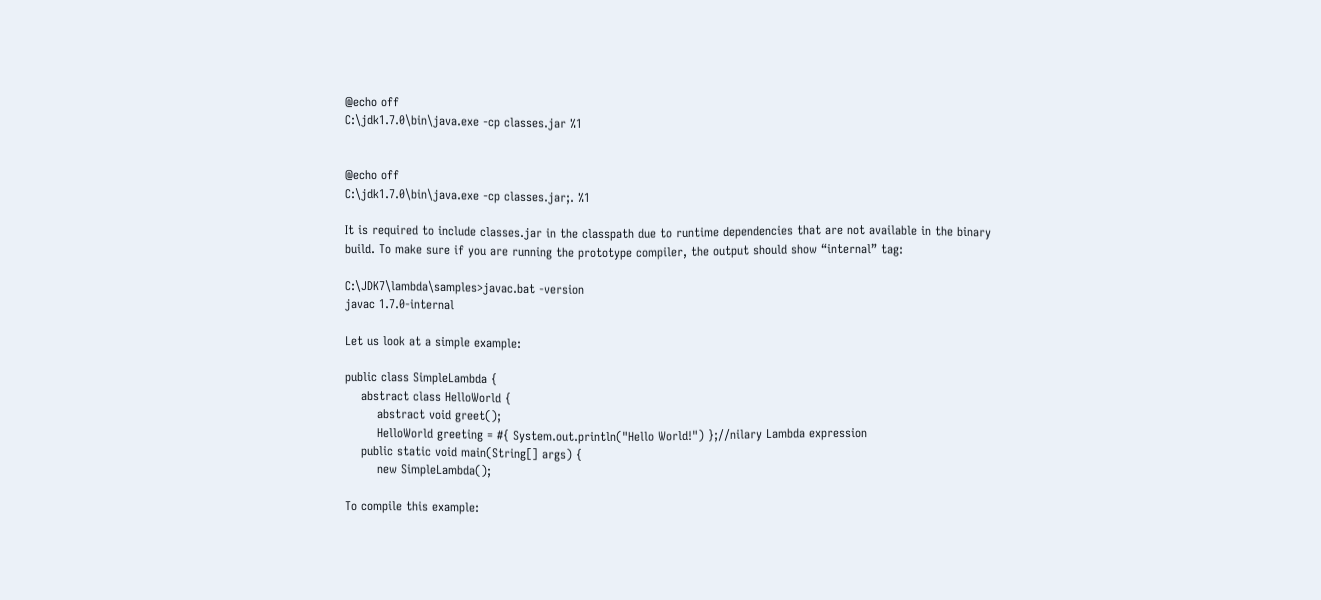@echo off
C:\jdk1.7.0\bin\java.exe -cp classes.jar %1


@echo off
C:\jdk1.7.0\bin\java.exe -cp classes.jar;. %1

It is required to include classes.jar in the classpath due to runtime dependencies that are not available in the binary build. To make sure if you are running the prototype compiler, the output should show “internal” tag:

C:\JDK7\lambda\samples>javac.bat -version
javac 1.7.0-internal

Let us look at a simple example:

public class SimpleLambda {
    abstract class HelloWorld {
        abstract void greet();
        HelloWorld greeting = #{ System.out.println("Hello World!") };//nilary Lambda expression
    public static void main(String[] args) {
        new SimpleLambda();

To compile this example: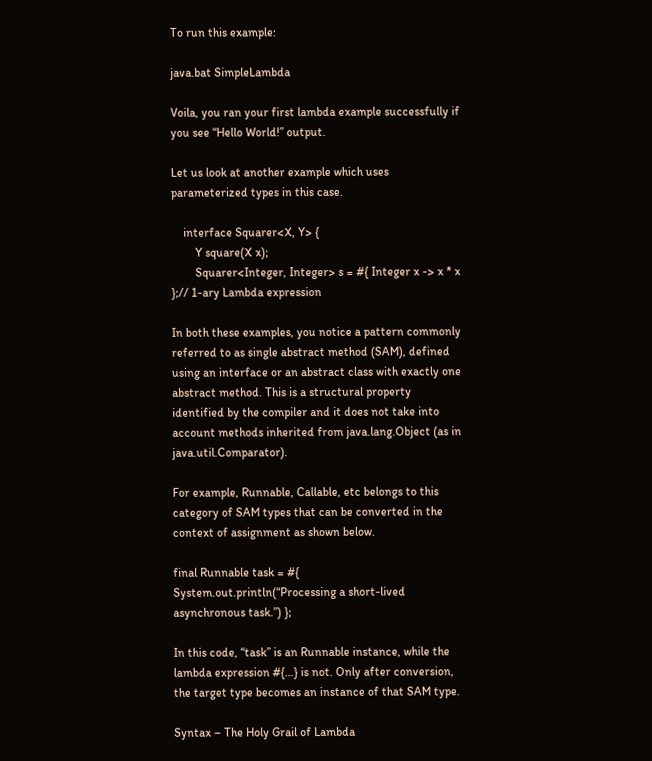To run this example:

java.bat SimpleLambda

Voila, you ran your first lambda example successfully if you see “Hello World!” output.

Let us look at another example which uses parameterized types in this case.

    interface Squarer<X, Y> {
        Y square(X x);
        Squarer<Integer, Integer> s = #{ Integer x -> x * x };// 1-ary Lambda expression

In both these examples, you notice a pattern commonly referred to as single abstract method (SAM), defined using an interface or an abstract class with exactly one abstract method. This is a structural property identified by the compiler and it does not take into account methods inherited from java.lang.Object (as in java.util.Comparator).

For example, Runnable, Callable, etc belongs to this category of SAM types that can be converted in the context of assignment as shown below.

final Runnable task = #{ System.out.println(“Processing a short-lived asynchronous task.”) };

In this code, “task” is an Runnable instance, while the lambda expression #{…} is not. Only after conversion, the target type becomes an instance of that SAM type.

Syntax – The Holy Grail of Lambda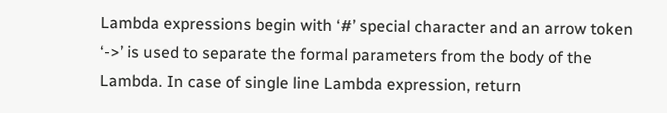Lambda expressions begin with ‘#’ special character and an arrow token ‘->’ is used to separate the formal parameters from the body of the Lambda. In case of single line Lambda expression, return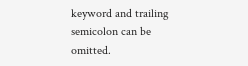keyword and trailing semicolon can be omitted.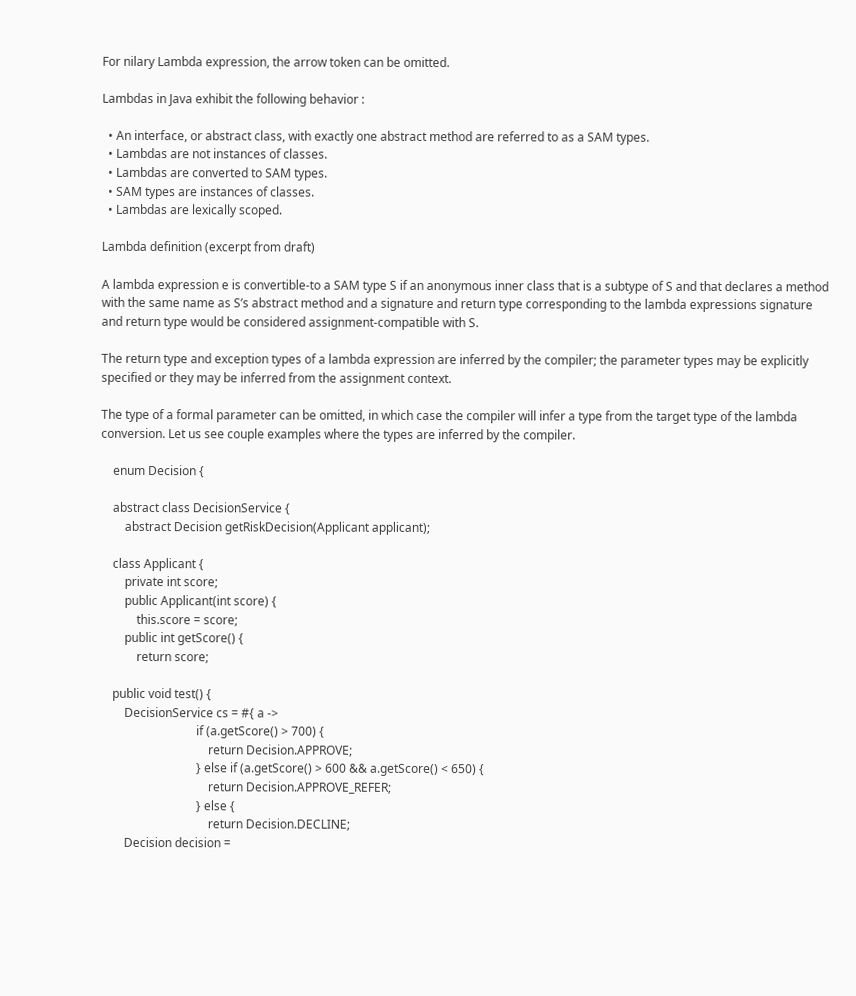For nilary Lambda expression, the arrow token can be omitted.

Lambdas in Java exhibit the following behavior :

  • An interface, or abstract class, with exactly one abstract method are referred to as a SAM types.
  • Lambdas are not instances of classes.
  • Lambdas are converted to SAM types.
  • SAM types are instances of classes.
  • Lambdas are lexically scoped.

Lambda definition (excerpt from draft)

A lambda expression e is convertible-to a SAM type S if an anonymous inner class that is a subtype of S and that declares a method with the same name as S’s abstract method and a signature and return type corresponding to the lambda expressions signature and return type would be considered assignment-compatible with S.

The return type and exception types of a lambda expression are inferred by the compiler; the parameter types may be explicitly specified or they may be inferred from the assignment context.

The type of a formal parameter can be omitted, in which case the compiler will infer a type from the target type of the lambda conversion. Let us see couple examples where the types are inferred by the compiler.

    enum Decision {

    abstract class DecisionService {
        abstract Decision getRiskDecision(Applicant applicant);

    class Applicant {
        private int score;
        public Applicant(int score) {
            this.score = score;
        public int getScore() {
            return score;

    public void test() {
        DecisionService cs = #{ a ->
                                if (a.getScore() > 700) {
                                    return Decision.APPROVE;
                                } else if (a.getScore() > 600 && a.getScore() < 650) {
                                    return Decision.APPROVE_REFER;
                                } else {
                                    return Decision.DECLINE;
        Decision decision =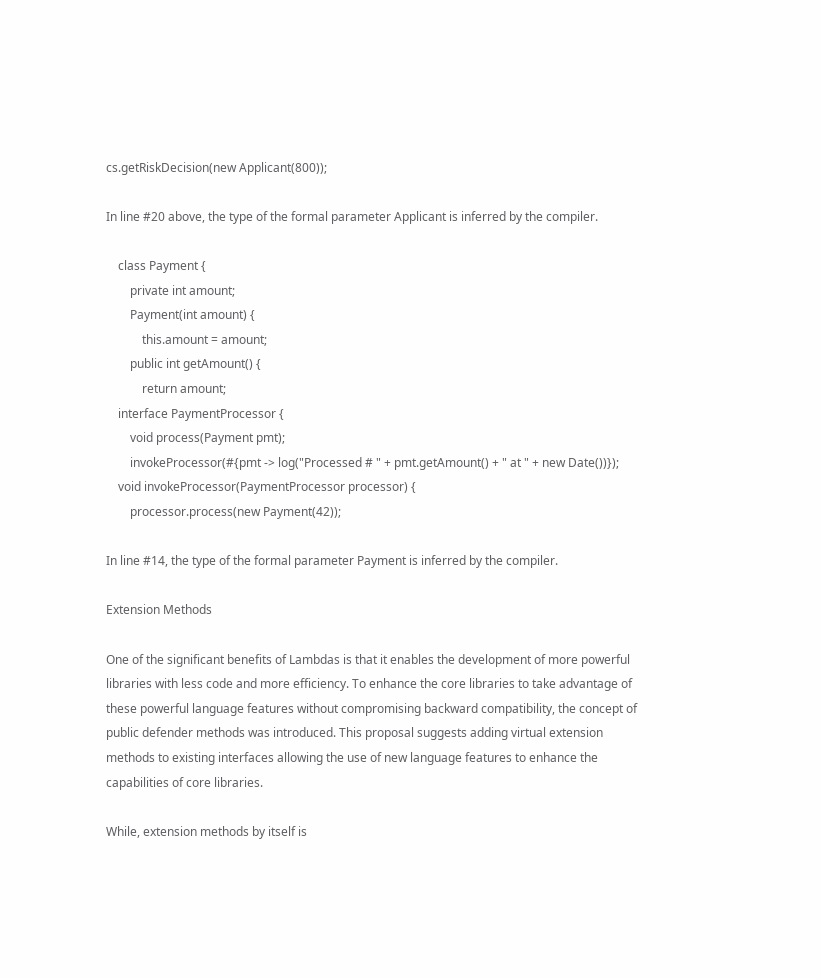cs.getRiskDecision(new Applicant(800));

In line #20 above, the type of the formal parameter Applicant is inferred by the compiler.

    class Payment {
        private int amount;
        Payment(int amount) {
            this.amount = amount;
        public int getAmount() {
            return amount;
    interface PaymentProcessor {
        void process(Payment pmt);
        invokeProcessor(#{pmt -> log("Processed # " + pmt.getAmount() + " at " + new Date())});
    void invokeProcessor(PaymentProcessor processor) {
        processor.process(new Payment(42));

In line #14, the type of the formal parameter Payment is inferred by the compiler.

Extension Methods

One of the significant benefits of Lambdas is that it enables the development of more powerful libraries with less code and more efficiency. To enhance the core libraries to take advantage of these powerful language features without compromising backward compatibility, the concept of public defender methods was introduced. This proposal suggests adding virtual extension methods to existing interfaces allowing the use of new language features to enhance the capabilities of core libraries.

While, extension methods by itself is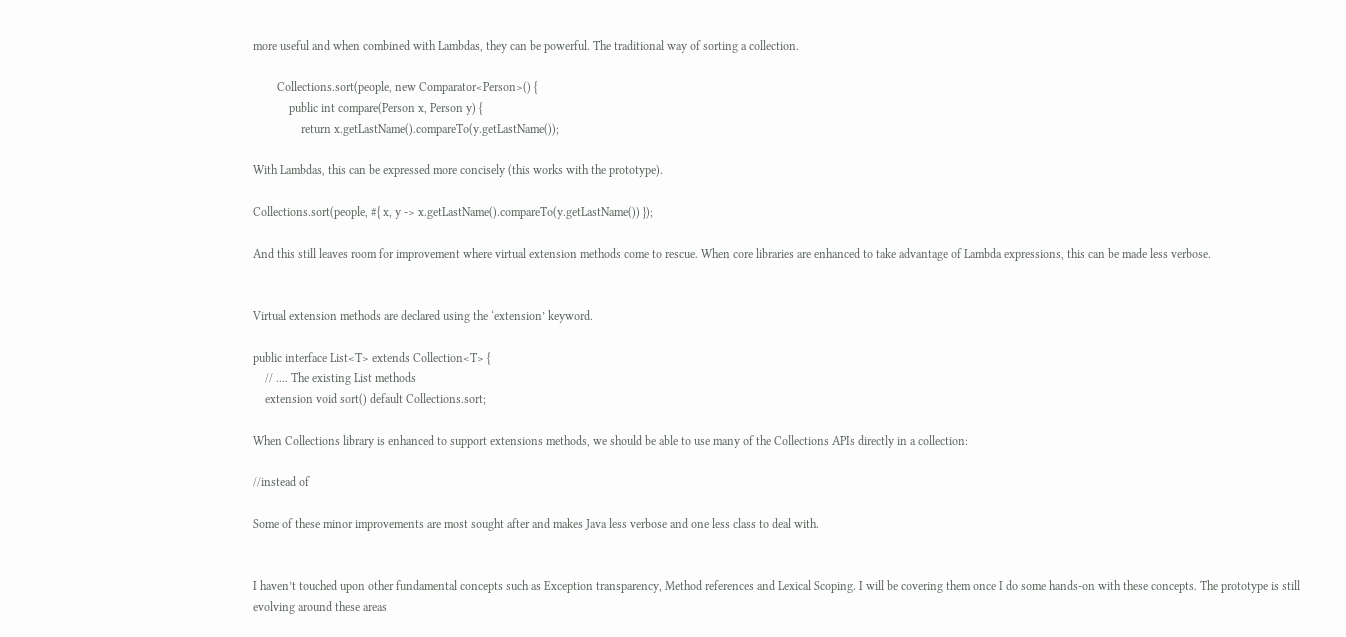more useful and when combined with Lambdas, they can be powerful. The traditional way of sorting a collection.

        Collections.sort(people, new Comparator<Person>() {
            public int compare(Person x, Person y) {
                return x.getLastName().compareTo(y.getLastName());

With Lambdas, this can be expressed more concisely (this works with the prototype).

Collections.sort(people, #{ x, y -> x.getLastName().compareTo(y.getLastName()) });

And this still leaves room for improvement where virtual extension methods come to rescue. When core libraries are enhanced to take advantage of Lambda expressions, this can be made less verbose.


Virtual extension methods are declared using the ‘extension’ keyword.

public interface List<T> extends Collection<T> {
    // .... The existing List methods
    extension void sort() default Collections.sort;

When Collections library is enhanced to support extensions methods, we should be able to use many of the Collections APIs directly in a collection:

//instead of

Some of these minor improvements are most sought after and makes Java less verbose and one less class to deal with.


I haven’t touched upon other fundamental concepts such as Exception transparency, Method references and Lexical Scoping. I will be covering them once I do some hands-on with these concepts. The prototype is still evolving around these areas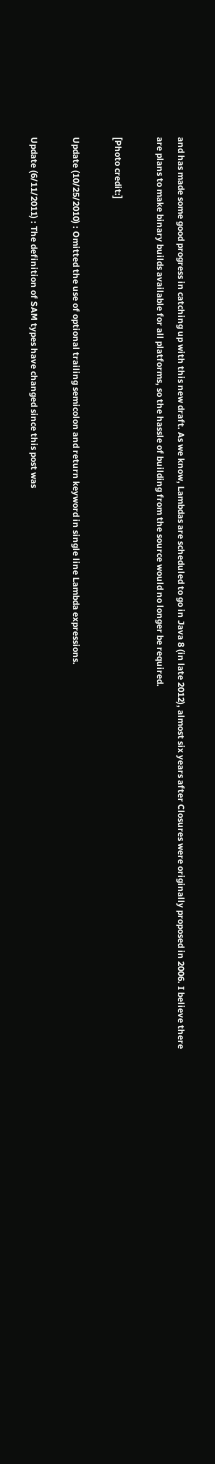and has made some good progress in catching up with this new draft. As we know, Lambdas are scheduled to go in Java 8 (in late 2012), almost six years after Closures were originally proposed in 2006. I believe there are plans to make binary builds available for all platforms, so the hassle of building from the source would no longer be required.

[Photo credit:]

Update (10/25/2010) : Omitted the use of optional trailing semicolon and return keyword in single line Lambda expressions.

Update (6/11/2011) : The definition of SAM types have changed since this post was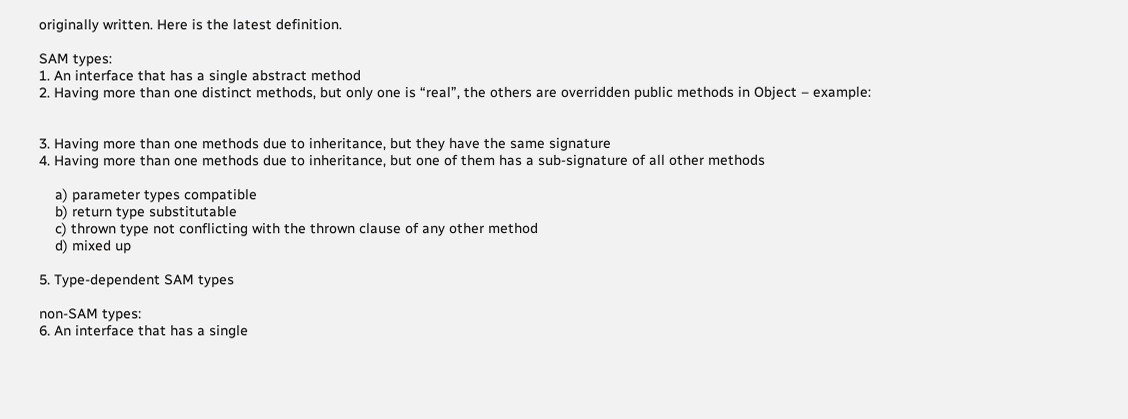originally written. Here is the latest definition.

SAM types:
1. An interface that has a single abstract method
2. Having more than one distinct methods, but only one is “real”, the others are overridden public methods in Object – example:


3. Having more than one methods due to inheritance, but they have the same signature
4. Having more than one methods due to inheritance, but one of them has a sub-signature of all other methods

    a) parameter types compatible
    b) return type substitutable
    c) thrown type not conflicting with the thrown clause of any other method
    d) mixed up

5. Type-dependent SAM types

non-SAM types:
6. An interface that has a single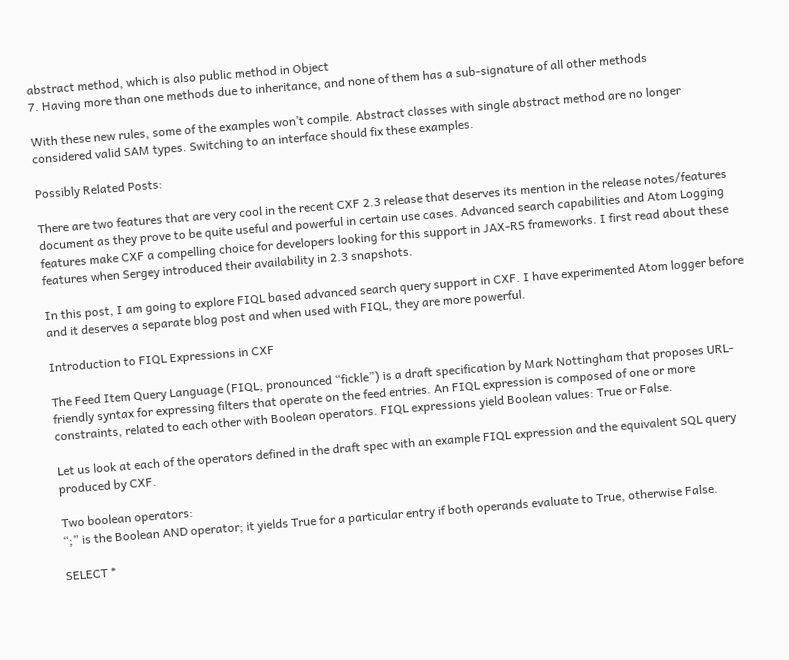abstract method, which is also public method in Object
7. Having more than one methods due to inheritance, and none of them has a sub-signature of all other methods

With these new rules, some of the examples won’t compile. Abstract classes with single abstract method are no longer considered valid SAM types. Switching to an interface should fix these examples.

Possibly Related Posts:

There are two features that are very cool in the recent CXF 2.3 release that deserves its mention in the release notes/features document as they prove to be quite useful and powerful in certain use cases. Advanced search capabilities and Atom Logging features make CXF a compelling choice for developers looking for this support in JAX-RS frameworks. I first read about these features when Sergey introduced their availability in 2.3 snapshots.

In this post, I am going to explore FIQL based advanced search query support in CXF. I have experimented Atom logger before and it deserves a separate blog post and when used with FIQL, they are more powerful.

Introduction to FIQL Expressions in CXF

The Feed Item Query Language (FIQL, pronounced “fickle”) is a draft specification by Mark Nottingham that proposes URL-friendly syntax for expressing filters that operate on the feed entries. An FIQL expression is composed of one or more constraints, related to each other with Boolean operators. FIQL expressions yield Boolean values: True or False.

Let us look at each of the operators defined in the draft spec with an example FIQL expression and the equivalent SQL query produced by CXF.

Two boolean operators:
“;” is the Boolean AND operator; it yields True for a particular entry if both operands evaluate to True, otherwise False.

SELECT *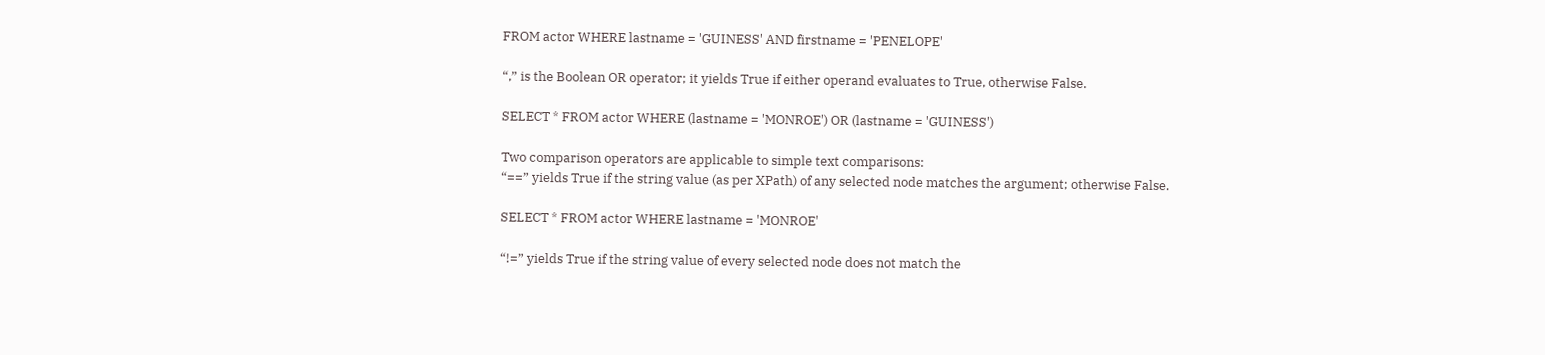FROM actor WHERE lastname = 'GUINESS' AND firstname = 'PENELOPE'

“,” is the Boolean OR operator; it yields True if either operand evaluates to True, otherwise False.

SELECT * FROM actor WHERE (lastname = 'MONROE') OR (lastname = 'GUINESS')

Two comparison operators are applicable to simple text comparisons:
“==” yields True if the string value (as per XPath) of any selected node matches the argument; otherwise False.

SELECT * FROM actor WHERE lastname = 'MONROE'

“!=” yields True if the string value of every selected node does not match the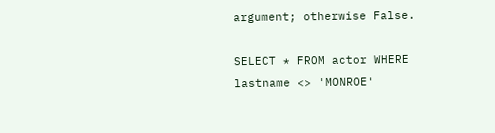argument; otherwise False.

SELECT * FROM actor WHERE lastname <> 'MONROE'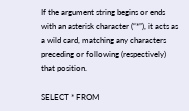If the argument string begins or ends with an asterisk character (“*”), it acts as a wild card, matching any characters preceding or following (respectively) that position.

SELECT * FROM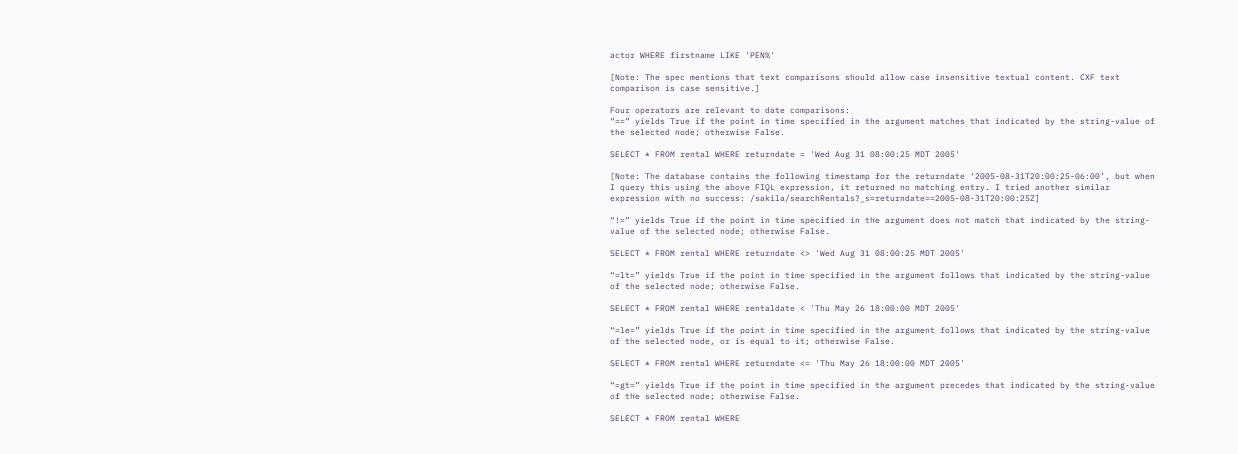actor WHERE firstname LIKE 'PEN%'

[Note: The spec mentions that text comparisons should allow case insensitive textual content. CXF text comparison is case sensitive.]

Four operators are relevant to date comparisons:
“==” yields True if the point in time specified in the argument matches that indicated by the string-value of the selected node; otherwise False.

SELECT * FROM rental WHERE returndate = 'Wed Aug 31 08:00:25 MDT 2005'

[Note: The database contains the following timestamp for the returndate ‘2005-08-31T20:00:25-06:00’, but when I query this using the above FIQL expression, it returned no matching entry. I tried another similar expression with no success: /sakila/searchRentals?_s=returndate==2005-08-31T20:00:25Z]

“!=” yields True if the point in time specified in the argument does not match that indicated by the string-value of the selected node; otherwise False.

SELECT * FROM rental WHERE returndate <> 'Wed Aug 31 08:00:25 MDT 2005'

“=lt=” yields True if the point in time specified in the argument follows that indicated by the string-value of the selected node; otherwise False.

SELECT * FROM rental WHERE rentaldate < 'Thu May 26 18:00:00 MDT 2005'

“=le=” yields True if the point in time specified in the argument follows that indicated by the string-value of the selected node, or is equal to it; otherwise False.

SELECT * FROM rental WHERE returndate <= 'Thu May 26 18:00:00 MDT 2005'

“=gt=” yields True if the point in time specified in the argument precedes that indicated by the string-value of the selected node; otherwise False.

SELECT * FROM rental WHERE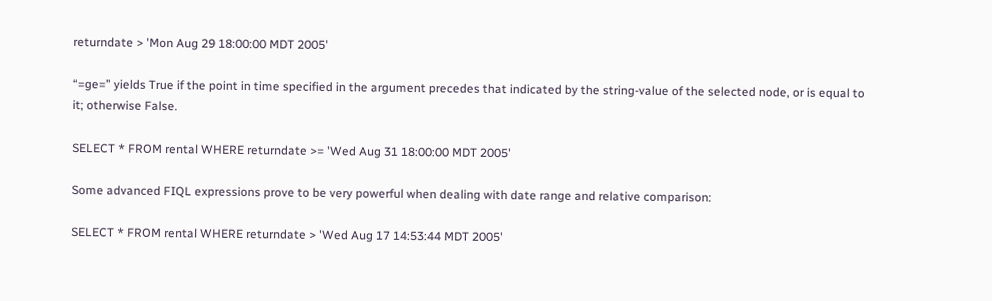returndate > 'Mon Aug 29 18:00:00 MDT 2005'

“=ge=” yields True if the point in time specified in the argument precedes that indicated by the string-value of the selected node, or is equal to it; otherwise False.

SELECT * FROM rental WHERE returndate >= 'Wed Aug 31 18:00:00 MDT 2005'

Some advanced FIQL expressions prove to be very powerful when dealing with date range and relative comparison:

SELECT * FROM rental WHERE returndate > 'Wed Aug 17 14:53:44 MDT 2005'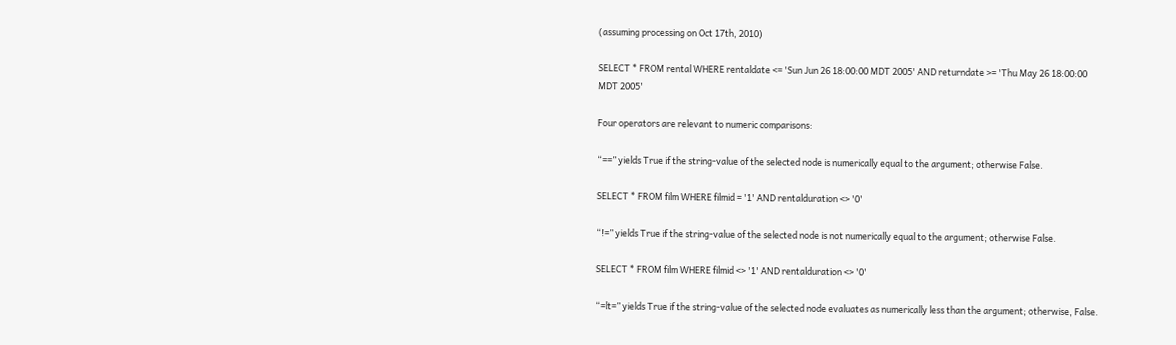(assuming processing on Oct 17th, 2010)

SELECT * FROM rental WHERE rentaldate <= 'Sun Jun 26 18:00:00 MDT 2005' AND returndate >= 'Thu May 26 18:00:00 MDT 2005'

Four operators are relevant to numeric comparisons:

“==” yields True if the string-value of the selected node is numerically equal to the argument; otherwise False.

SELECT * FROM film WHERE filmid = '1' AND rentalduration <> '0'

“!=” yields True if the string-value of the selected node is not numerically equal to the argument; otherwise False.

SELECT * FROM film WHERE filmid <> '1' AND rentalduration <> '0'

“=lt=” yields True if the string-value of the selected node evaluates as numerically less than the argument; otherwise, False.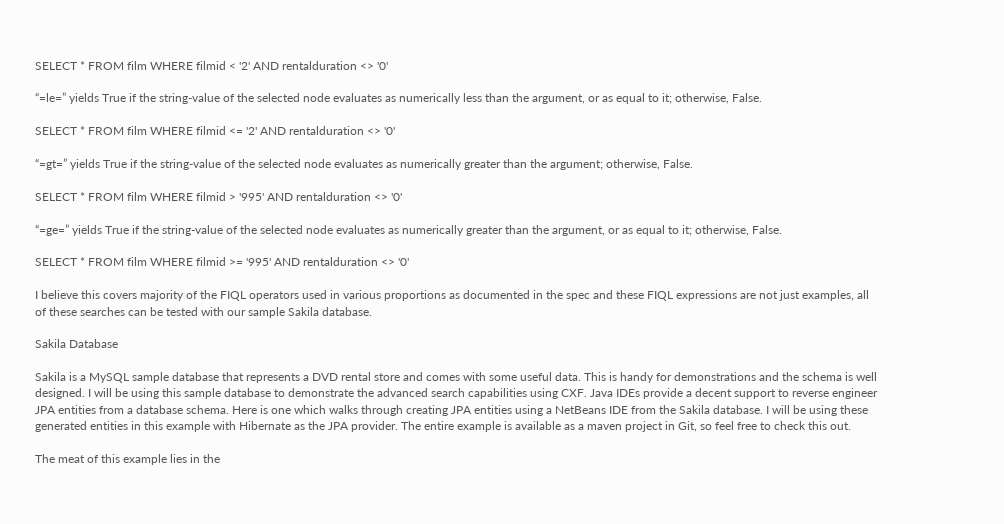SELECT * FROM film WHERE filmid < '2' AND rentalduration <> '0'

“=le=” yields True if the string-value of the selected node evaluates as numerically less than the argument, or as equal to it; otherwise, False.

SELECT * FROM film WHERE filmid <= '2' AND rentalduration <> '0'

“=gt=” yields True if the string-value of the selected node evaluates as numerically greater than the argument; otherwise, False.

SELECT * FROM film WHERE filmid > '995' AND rentalduration <> '0'

“=ge=” yields True if the string-value of the selected node evaluates as numerically greater than the argument, or as equal to it; otherwise, False.

SELECT * FROM film WHERE filmid >= '995' AND rentalduration <> '0'

I believe this covers majority of the FIQL operators used in various proportions as documented in the spec and these FIQL expressions are not just examples, all of these searches can be tested with our sample Sakila database.

Sakila Database

Sakila is a MySQL sample database that represents a DVD rental store and comes with some useful data. This is handy for demonstrations and the schema is well designed. I will be using this sample database to demonstrate the advanced search capabilities using CXF. Java IDEs provide a decent support to reverse engineer JPA entities from a database schema. Here is one which walks through creating JPA entities using a NetBeans IDE from the Sakila database. I will be using these generated entities in this example with Hibernate as the JPA provider. The entire example is available as a maven project in Git, so feel free to check this out.

The meat of this example lies in the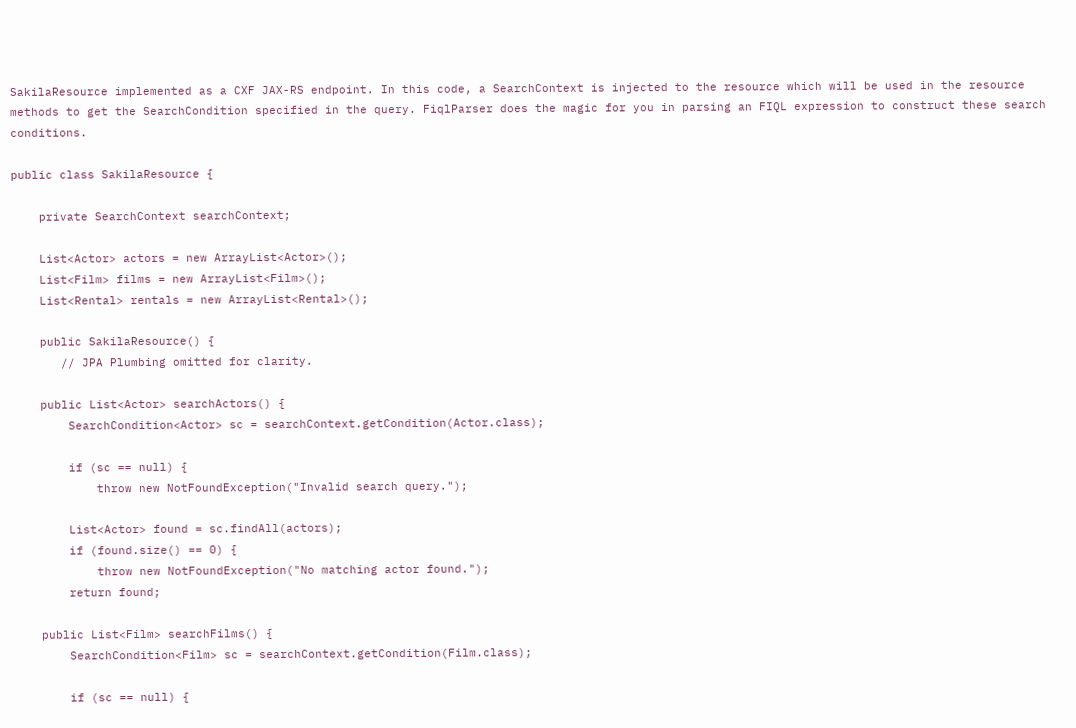SakilaResource implemented as a CXF JAX-RS endpoint. In this code, a SearchContext is injected to the resource which will be used in the resource methods to get the SearchCondition specified in the query. FiqlParser does the magic for you in parsing an FIQL expression to construct these search conditions.

public class SakilaResource {

    private SearchContext searchContext;

    List<Actor> actors = new ArrayList<Actor>();
    List<Film> films = new ArrayList<Film>();
    List<Rental> rentals = new ArrayList<Rental>();

    public SakilaResource() {
       // JPA Plumbing omitted for clarity.

    public List<Actor> searchActors() {
        SearchCondition<Actor> sc = searchContext.getCondition(Actor.class);

        if (sc == null) {
            throw new NotFoundException("Invalid search query.");

        List<Actor> found = sc.findAll(actors);
        if (found.size() == 0) {
            throw new NotFoundException("No matching actor found.");
        return found;

    public List<Film> searchFilms() {
        SearchCondition<Film> sc = searchContext.getCondition(Film.class);

        if (sc == null) {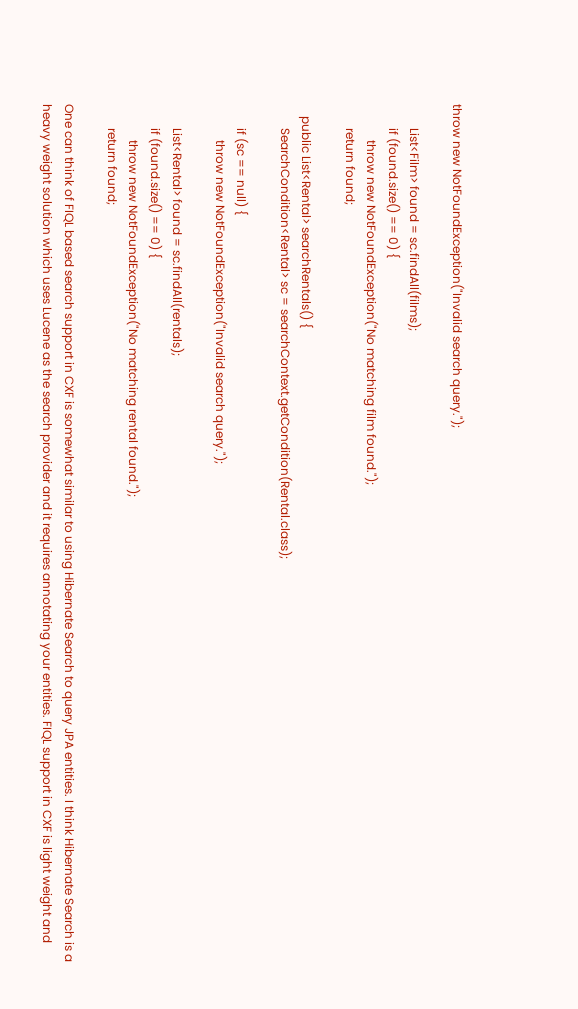throw new NotFoundException("Invalid search query.");

        List<Film> found = sc.findAll(films);
        if (found.size() == 0) {
            throw new NotFoundException("No matching film found.");
        return found;

    public List<Rental> searchRentals() {
        SearchCondition<Rental> sc = searchContext.getCondition(Rental.class);

        if (sc == null) {
            throw new NotFoundException("Invalid search query.");

        List<Rental> found = sc.findAll(rentals);
        if (found.size() == 0) {
            throw new NotFoundException("No matching rental found.");
        return found;

One can think of FIQL based search support in CXF is somewhat similar to using Hibernate Search to query JPA entities. I think Hibernate Search is a heavy weight solution which uses Lucene as the search provider and it requires annotating your entities. FIQL support in CXF is light weight and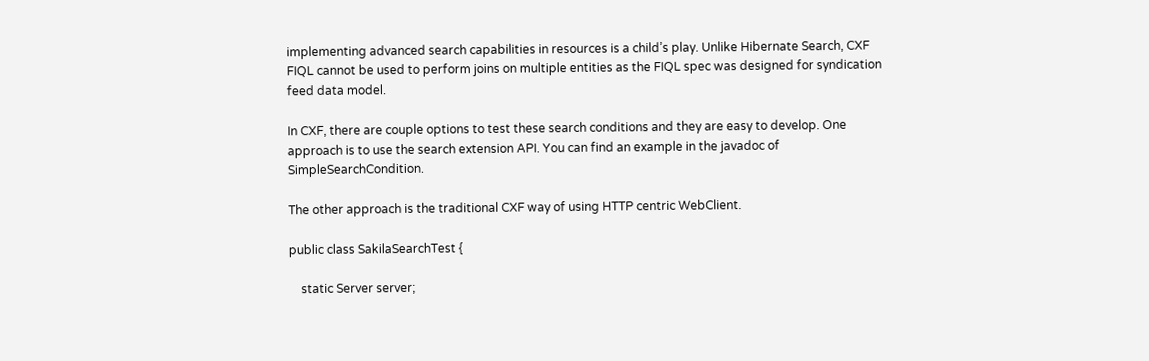implementing advanced search capabilities in resources is a child’s play. Unlike Hibernate Search, CXF FIQL cannot be used to perform joins on multiple entities as the FIQL spec was designed for syndication feed data model.

In CXF, there are couple options to test these search conditions and they are easy to develop. One approach is to use the search extension API. You can find an example in the javadoc of SimpleSearchCondition.

The other approach is the traditional CXF way of using HTTP centric WebClient.

public class SakilaSearchTest {

    static Server server;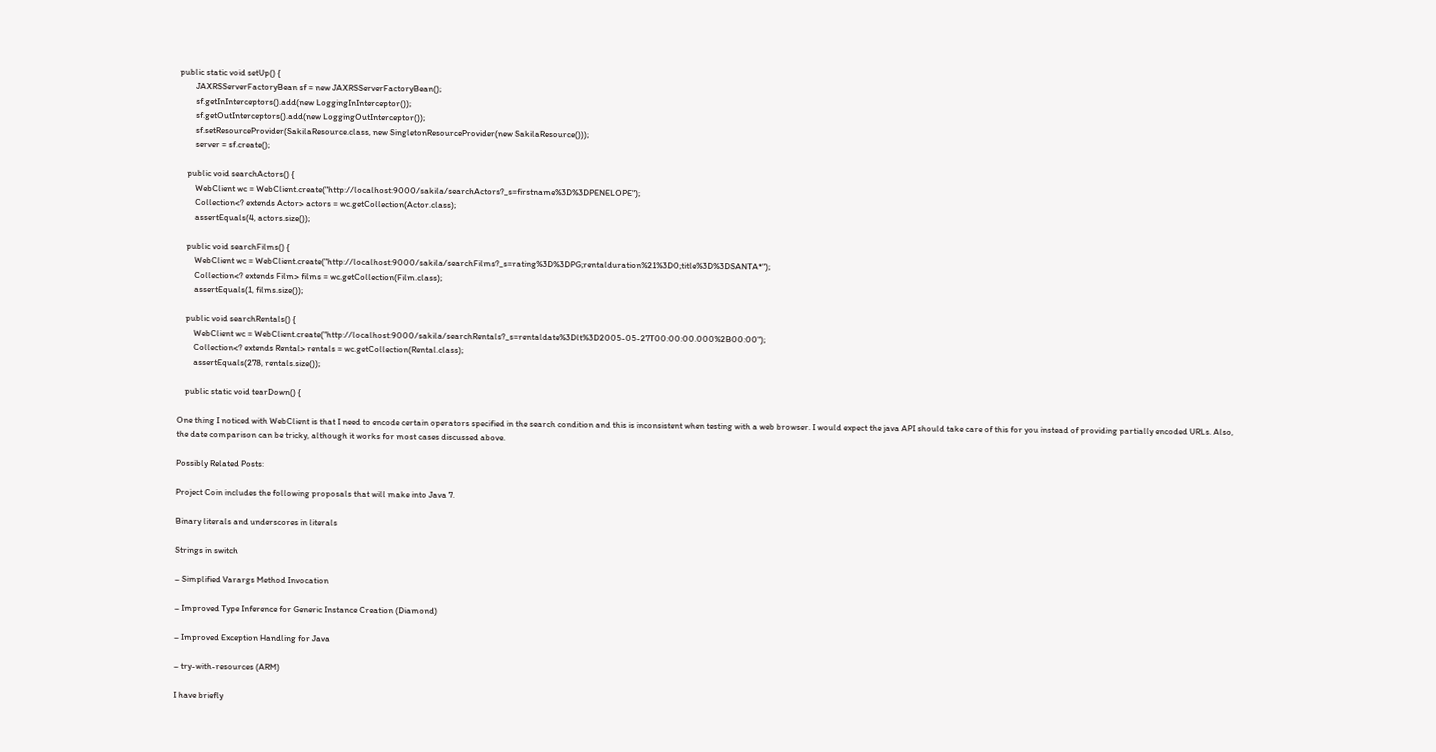public static void setUp() {
        JAXRSServerFactoryBean sf = new JAXRSServerFactoryBean();
        sf.getInInterceptors().add(new LoggingInInterceptor());
        sf.getOutInterceptors().add(new LoggingOutInterceptor());
        sf.setResourceProvider(SakilaResource.class, new SingletonResourceProvider(new SakilaResource()));
        server = sf.create();

    public void searchActors() {
        WebClient wc = WebClient.create("http://localhost:9000/sakila/searchActors?_s=firstname%3D%3DPENELOPE");
        Collection<? extends Actor> actors = wc.getCollection(Actor.class);
        assertEquals(4, actors.size());

    public void searchFilms() {
        WebClient wc = WebClient.create("http://localhost:9000/sakila/searchFilms?_s=rating%3D%3DPG;rentalduration%21%3D0;title%3D%3DSANTA*");
        Collection<? extends Film> films = wc.getCollection(Film.class);
        assertEquals(1, films.size());

    public void searchRentals() {
        WebClient wc = WebClient.create("http://localhost:9000/sakila/searchRentals?_s=rentaldate%3Dlt%3D2005-05-27T00:00:00.000%2B00:00");
        Collection<? extends Rental> rentals = wc.getCollection(Rental.class);
        assertEquals(278, rentals.size());

    public static void tearDown() {

One thing I noticed with WebClient is that I need to encode certain operators specified in the search condition and this is inconsistent when testing with a web browser. I would expect the java API should take care of this for you instead of providing partially encoded URLs. Also, the date comparison can be tricky, although it works for most cases discussed above.

Possibly Related Posts:

Project Coin includes the following proposals that will make into Java 7.

Binary literals and underscores in literals

Strings in switch

– Simplified Varargs Method Invocation

– Improved Type Inference for Generic Instance Creation (Diamond)

– Improved Exception Handling for Java

– try-with-resources (ARM)

I have briefly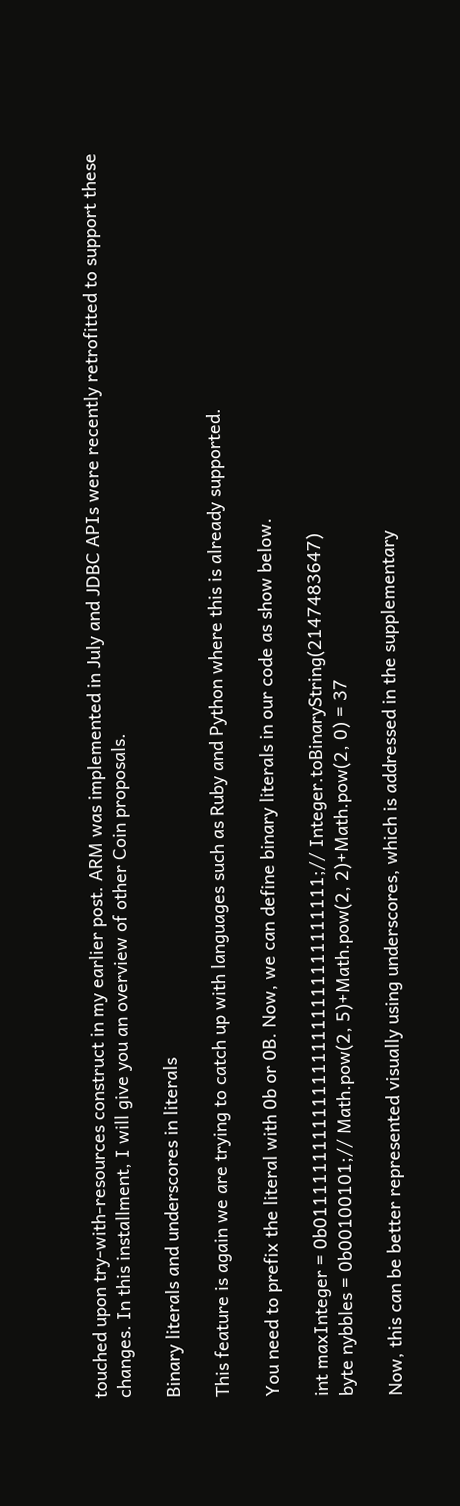touched upon try-with-resources construct in my earlier post. ARM was implemented in July and JDBC APIs were recently retrofitted to support these changes. In this installment, I will give you an overview of other Coin proposals.

Binary literals and underscores in literals

This feature is again we are trying to catch up with languages such as Ruby and Python where this is already supported.

You need to prefix the literal with 0b or 0B. Now, we can define binary literals in our code as show below.

int maxInteger = 0b01111111111111111111111111111111;// Integer.toBinaryString(2147483647)
byte nybbles = 0b00100101;// Math.pow(2, 5)+Math.pow(2, 2)+Math.pow(2, 0) = 37

Now, this can be better represented visually using underscores, which is addressed in the supplementary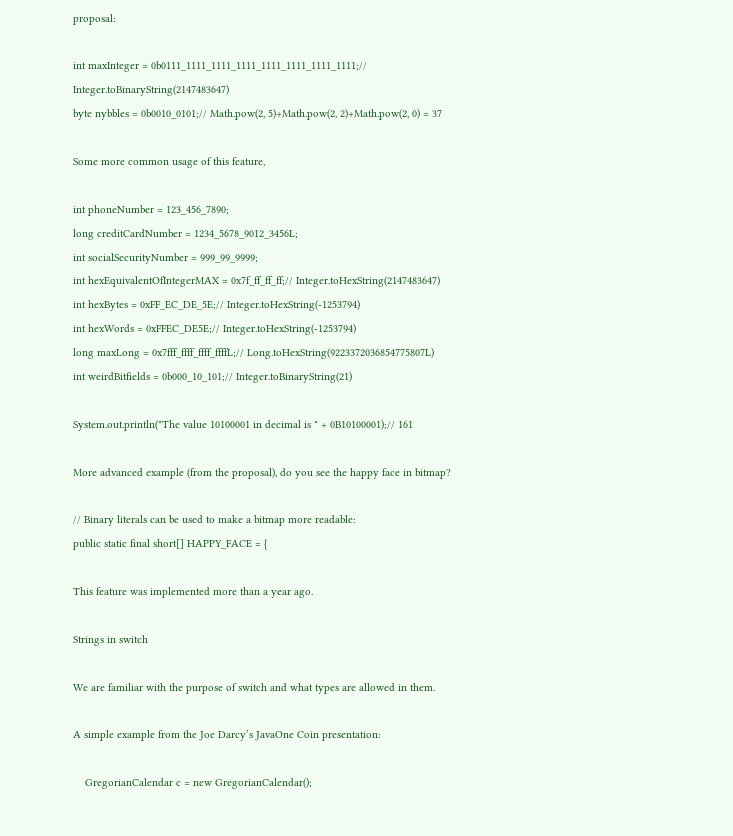proposal:

int maxInteger = 0b0111_1111_1111_1111_1111_1111_1111_1111;// Integer.toBinaryString(2147483647)
byte nybbles = 0b0010_0101;// Math.pow(2, 5)+Math.pow(2, 2)+Math.pow(2, 0) = 37

Some more common usage of this feature,

int phoneNumber = 123_456_7890;
long creditCardNumber = 1234_5678_9012_3456L;
int socialSecurityNumber = 999_99_9999;
int hexEquivalentOfIntegerMAX = 0x7f_ff_ff_ff;// Integer.toHexString(2147483647)
int hexBytes = 0xFF_EC_DE_5E;// Integer.toHexString(-1253794)
int hexWords = 0xFFEC_DE5E;// Integer.toHexString(-1253794)
long maxLong = 0x7fff_ffff_ffff_ffffL;// Long.toHexString(9223372036854775807L)
int weirdBitfields = 0b000_10_101;// Integer.toBinaryString(21)

System.out.println("The value 10100001 in decimal is " + 0B10100001);// 161

More advanced example (from the proposal), do you see the happy face in bitmap?

// Binary literals can be used to make a bitmap more readable:
public static final short[] HAPPY_FACE = {

This feature was implemented more than a year ago.

Strings in switch

We are familiar with the purpose of switch and what types are allowed in them.

A simple example from the Joe Darcy’s JavaOne Coin presentation:

    GregorianCalendar c = new GregorianCalendar();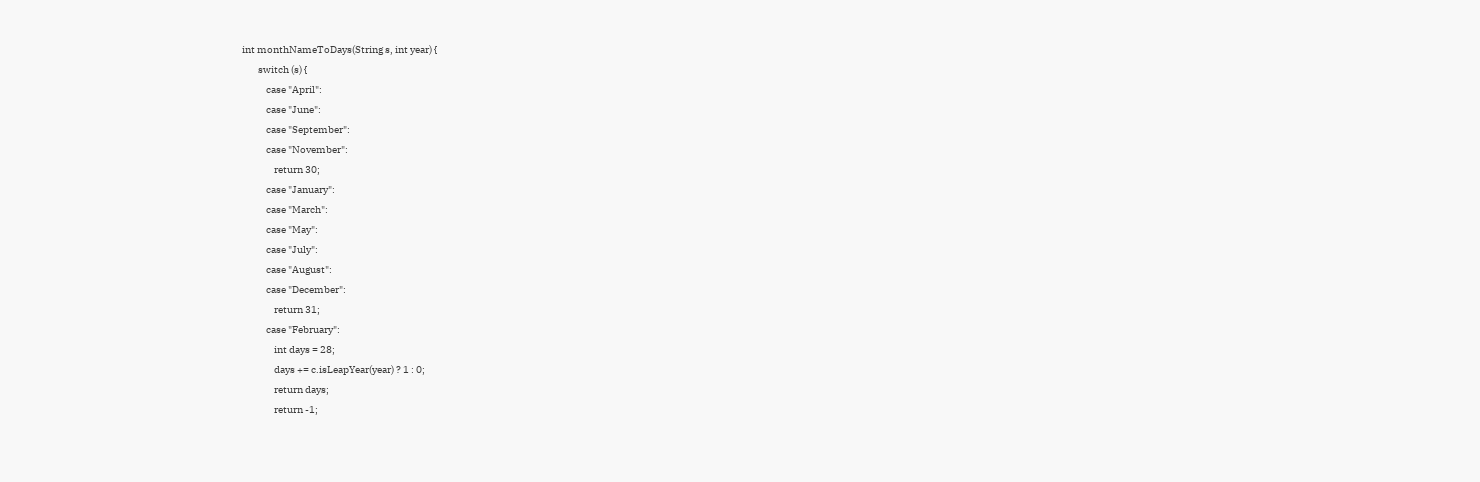int monthNameToDays(String s, int year) {
        switch (s) {
            case "April":
            case "June":
            case "September":
            case "November":
                return 30;
            case "January":
            case "March":
            case "May":
            case "July":
            case "August":
            case "December":
                return 31;
            case "February":
                int days = 28;
                days += c.isLeapYear(year) ? 1 : 0;
                return days;
                return -1;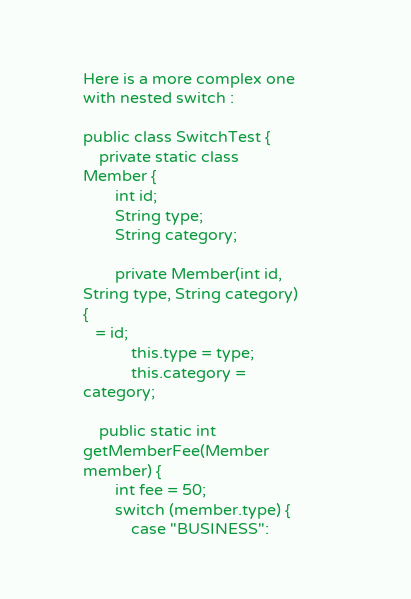Here is a more complex one with nested switch :

public class SwitchTest {
    private static class Member {
        int id;
        String type;
        String category;

        private Member(int id, String type, String category) {
   = id;
            this.type = type;
            this.category = category;

    public static int getMemberFee(Member member) {
        int fee = 50;
        switch (member.type) {
            case "BUSINESS":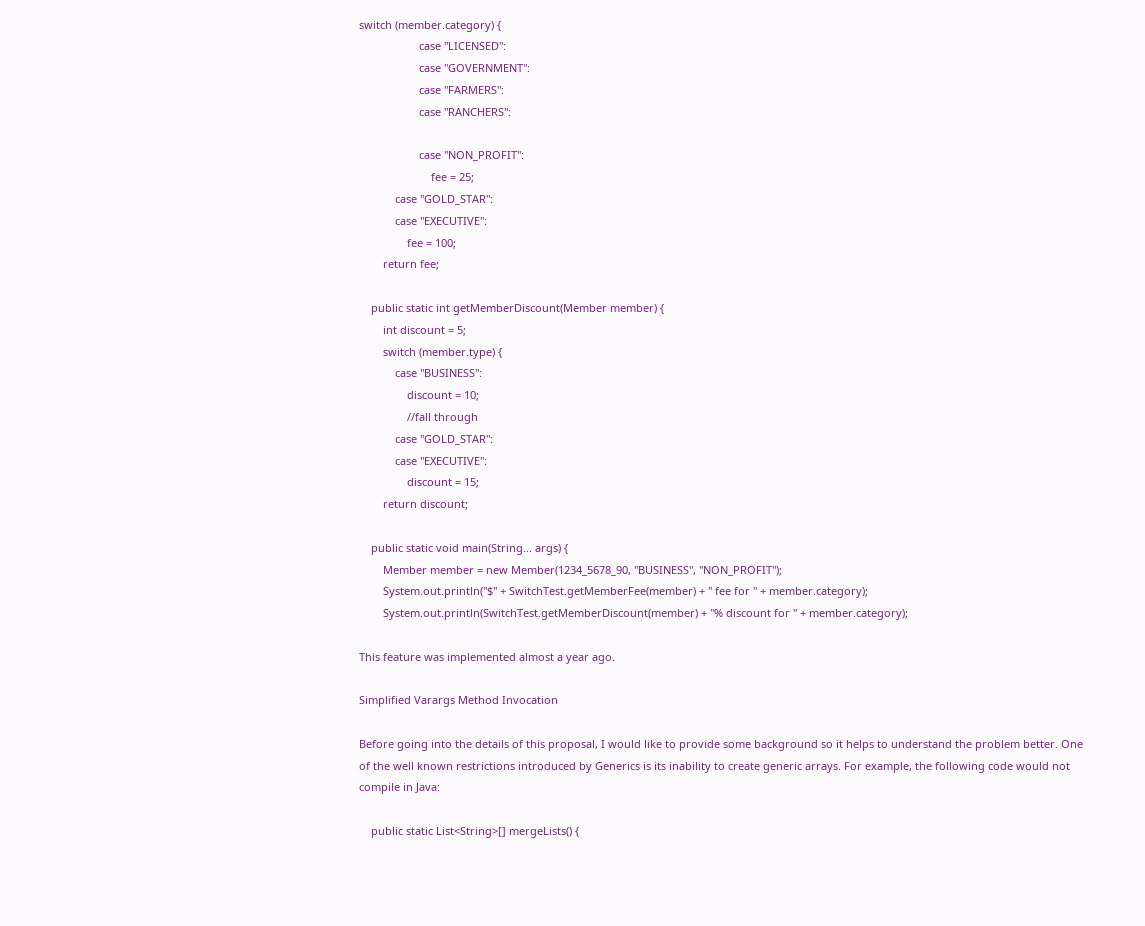switch (member.category) {
                    case "LICENSED":
                    case "GOVERNMENT":
                    case "FARMERS":
                    case "RANCHERS":

                    case "NON_PROFIT":
                        fee = 25;
            case "GOLD_STAR":
            case "EXECUTIVE":
                fee = 100;
        return fee;

    public static int getMemberDiscount(Member member) {
        int discount = 5;
        switch (member.type) {
            case "BUSINESS":
                discount = 10;
                //fall through
            case "GOLD_STAR":
            case "EXECUTIVE":
                discount = 15;
        return discount;

    public static void main(String... args) {
        Member member = new Member(1234_5678_90, "BUSINESS", "NON_PROFIT");
        System.out.println("$" + SwitchTest.getMemberFee(member) + " fee for " + member.category);
        System.out.println(SwitchTest.getMemberDiscount(member) + "% discount for " + member.category);

This feature was implemented almost a year ago.

Simplified Varargs Method Invocation

Before going into the details of this proposal, I would like to provide some background so it helps to understand the problem better. One of the well known restrictions introduced by Generics is its inability to create generic arrays. For example, the following code would not compile in Java:

    public static List<String>[] mergeLists() {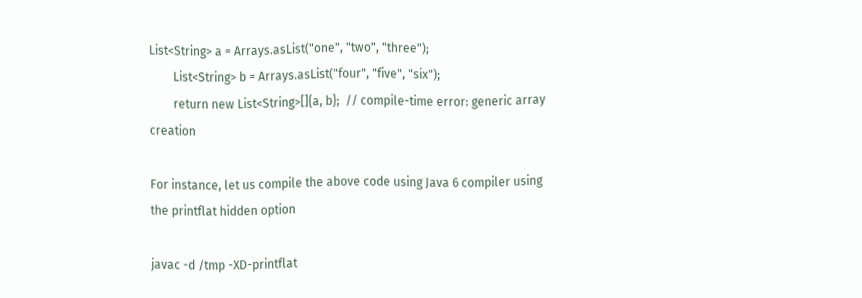List<String> a = Arrays.asList("one", "two", "three");
        List<String> b = Arrays.asList("four", "five", "six");
        return new List<String>[]{a, b};  // compile-time error: generic array creation

For instance, let us compile the above code using Java 6 compiler using the printflat hidden option

javac -d /tmp -XD-printflat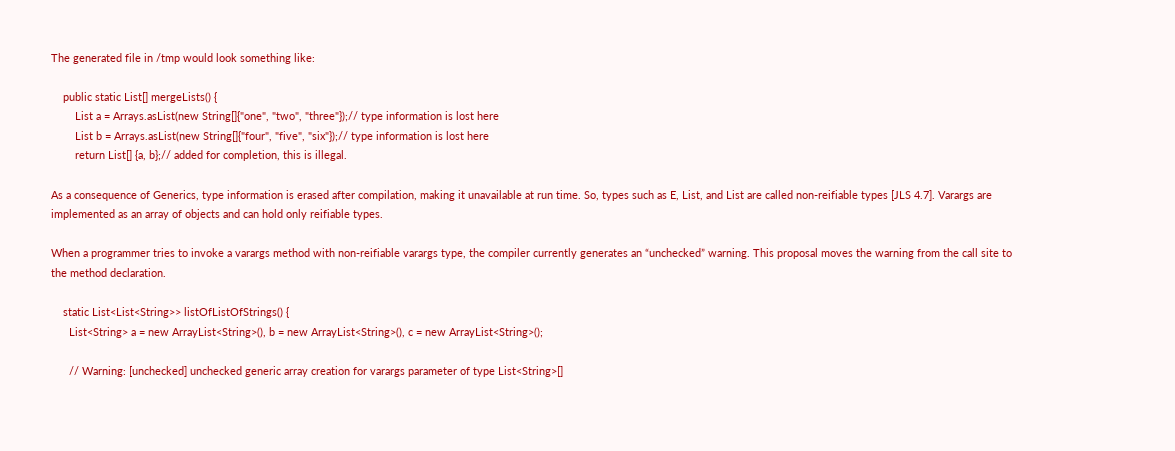The generated file in /tmp would look something like:

    public static List[] mergeLists() {
        List a = Arrays.asList(new String[]{"one", "two", "three"});// type information is lost here
        List b = Arrays.asList(new String[]{"four", "five", "six"});// type information is lost here
        return List[] {a, b};// added for completion, this is illegal.

As a consequence of Generics, type information is erased after compilation, making it unavailable at run time. So, types such as E, List, and List are called non-reifiable types [JLS 4.7]. Varargs are implemented as an array of objects and can hold only reifiable types.

When a programmer tries to invoke a varargs method with non-reifiable varargs type, the compiler currently generates an “unchecked” warning. This proposal moves the warning from the call site to the method declaration.

    static List<List<String>> listOfListOfStrings() {
      List<String> a = new ArrayList<String>(), b = new ArrayList<String>(), c = new ArrayList<String>();

      // Warning: [unchecked] unchecked generic array creation for varargs parameter of type List<String>[]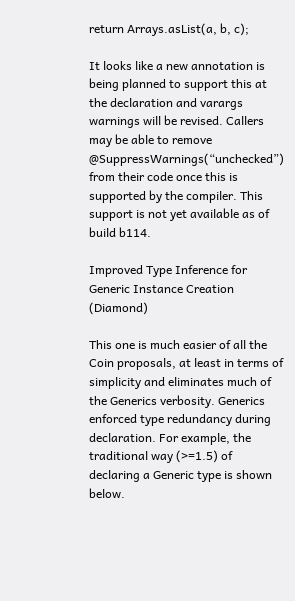return Arrays.asList(a, b, c);

It looks like a new annotation is being planned to support this at the declaration and varargs warnings will be revised. Callers may be able to remove @SuppressWarnings(“unchecked”) from their code once this is supported by the compiler. This support is not yet available as of build b114.

Improved Type Inference for Generic Instance Creation (Diamond)

This one is much easier of all the Coin proposals, at least in terms of simplicity and eliminates much of the Generics verbosity. Generics enforced type redundancy during declaration. For example, the traditional way (>=1.5) of declaring a Generic type is shown below.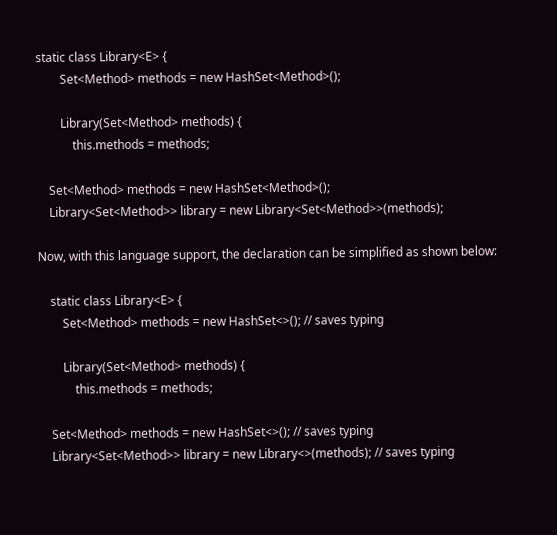static class Library<E> {
        Set<Method> methods = new HashSet<Method>();

        Library(Set<Method> methods) {
            this.methods = methods;

    Set<Method> methods = new HashSet<Method>();
    Library<Set<Method>> library = new Library<Set<Method>>(methods);

Now, with this language support, the declaration can be simplified as shown below:

    static class Library<E> {
        Set<Method> methods = new HashSet<>(); // saves typing

        Library(Set<Method> methods) {
            this.methods = methods;

    Set<Method> methods = new HashSet<>(); // saves typing
    Library<Set<Method>> library = new Library<>(methods); // saves typing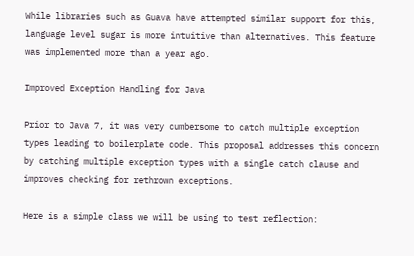While libraries such as Guava have attempted similar support for this, language level sugar is more intuitive than alternatives. This feature was implemented more than a year ago.

Improved Exception Handling for Java

Prior to Java 7, it was very cumbersome to catch multiple exception types leading to boilerplate code. This proposal addresses this concern by catching multiple exception types with a single catch clause and improves checking for rethrown exceptions.

Here is a simple class we will be using to test reflection: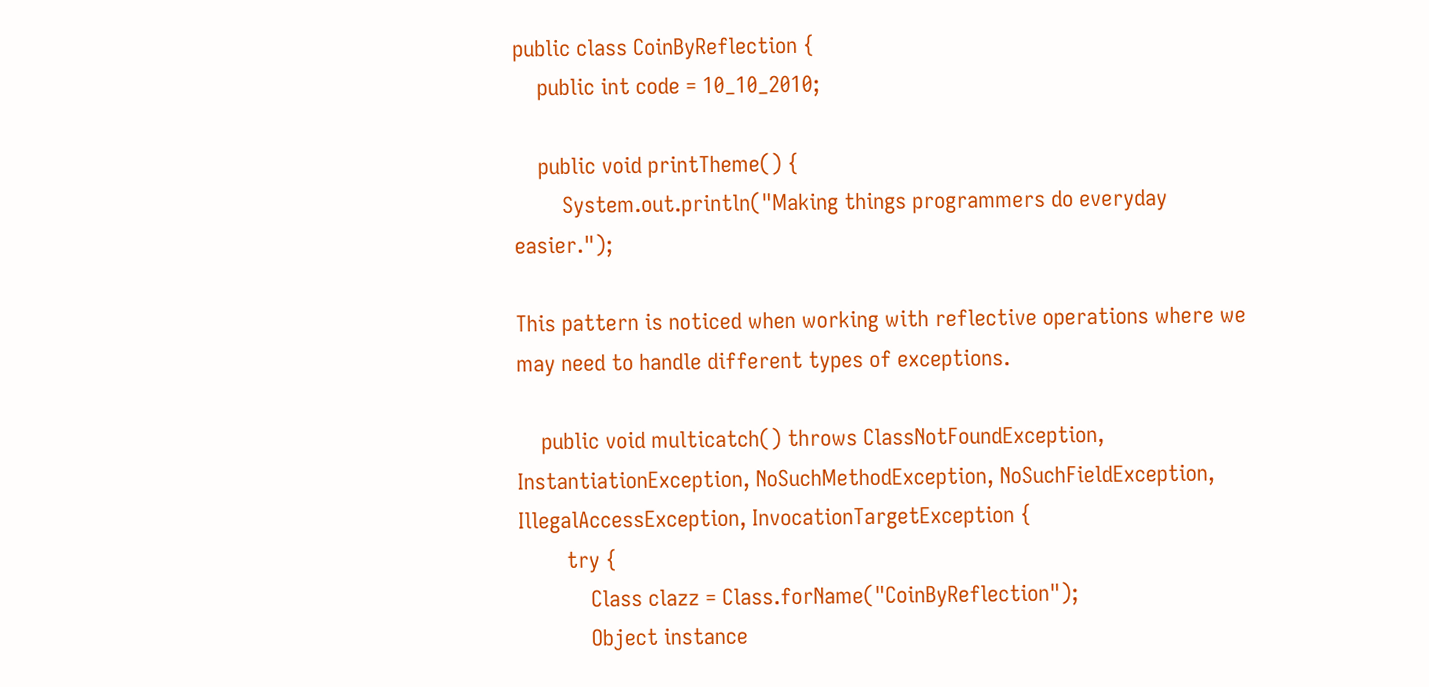public class CoinByReflection {
    public int code = 10_10_2010;

    public void printTheme() {
        System.out.println("Making things programmers do everyday easier.");

This pattern is noticed when working with reflective operations where we may need to handle different types of exceptions.

    public void multicatch() throws ClassNotFoundException, InstantiationException, NoSuchMethodException, NoSuchFieldException, IllegalAccessException, InvocationTargetException {
        try {
            Class clazz = Class.forName("CoinByReflection");
            Object instance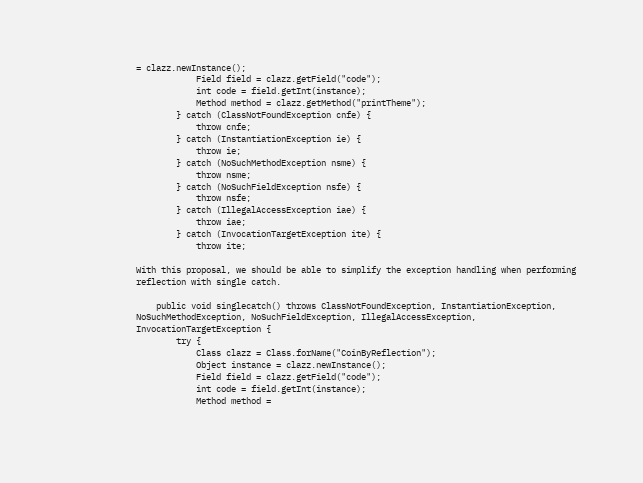= clazz.newInstance();
            Field field = clazz.getField("code");
            int code = field.getInt(instance);
            Method method = clazz.getMethod("printTheme");
        } catch (ClassNotFoundException cnfe) {
            throw cnfe;
        } catch (InstantiationException ie) {
            throw ie;
        } catch (NoSuchMethodException nsme) {
            throw nsme;
        } catch (NoSuchFieldException nsfe) {
            throw nsfe;
        } catch (IllegalAccessException iae) {
            throw iae;
        } catch (InvocationTargetException ite) {
            throw ite;

With this proposal, we should be able to simplify the exception handling when performing reflection with single catch.

    public void singlecatch() throws ClassNotFoundException, InstantiationException, NoSuchMethodException, NoSuchFieldException, IllegalAccessException, InvocationTargetException {
        try {
            Class clazz = Class.forName("CoinByReflection");
            Object instance = clazz.newInstance();
            Field field = clazz.getField("code");
            int code = field.getInt(instance);
            Method method =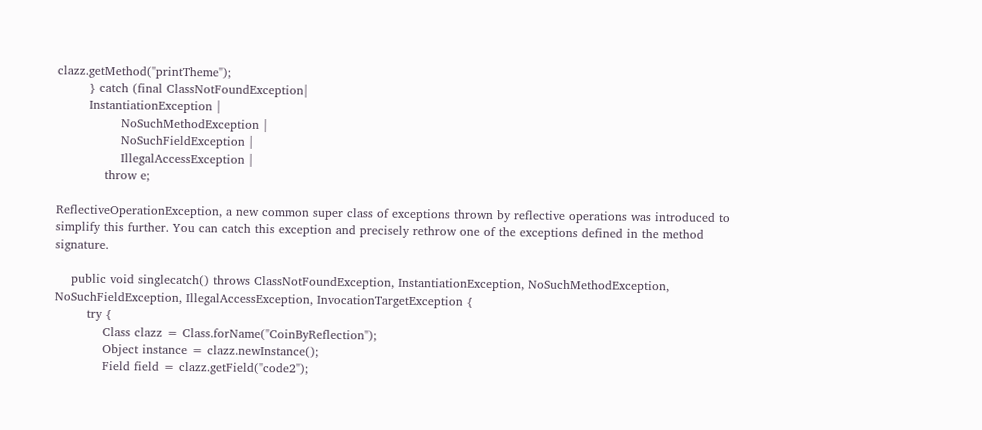clazz.getMethod("printTheme");
        } catch (final ClassNotFoundException|
        InstantiationException |
                NoSuchMethodException |
                NoSuchFieldException |
                IllegalAccessException |
            throw e;

ReflectiveOperationException, a new common super class of exceptions thrown by reflective operations was introduced to simplify this further. You can catch this exception and precisely rethrow one of the exceptions defined in the method signature.

    public void singlecatch() throws ClassNotFoundException, InstantiationException, NoSuchMethodException, NoSuchFieldException, IllegalAccessException, InvocationTargetException {
        try {
            Class clazz = Class.forName("CoinByReflection");
            Object instance = clazz.newInstance();
            Field field = clazz.getField("code2");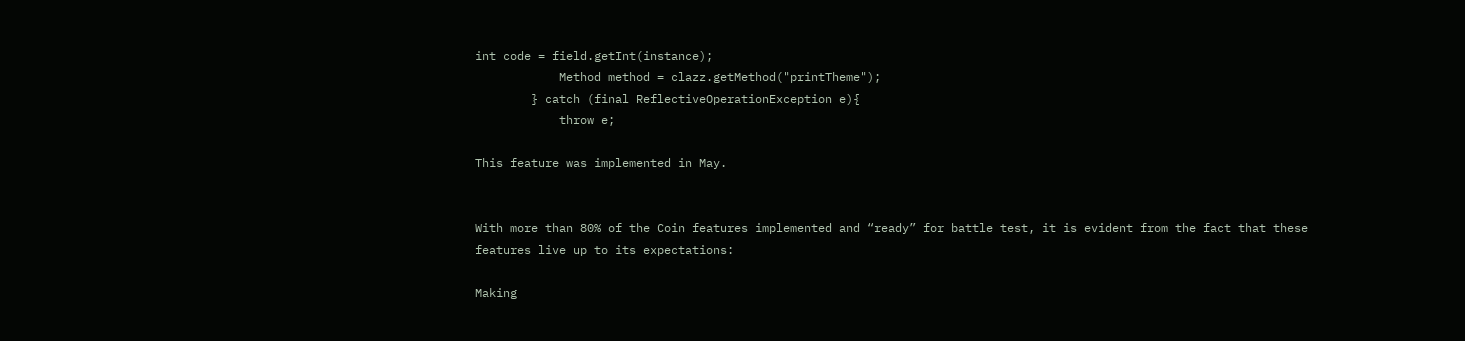int code = field.getInt(instance);
            Method method = clazz.getMethod("printTheme");
        } catch (final ReflectiveOperationException e){
            throw e;

This feature was implemented in May.


With more than 80% of the Coin features implemented and “ready” for battle test, it is evident from the fact that these features live up to its expectations:

Making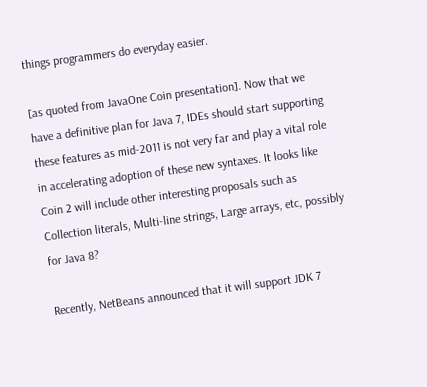things programmers do everyday easier.

[as quoted from JavaOne Coin presentation]. Now that we have a definitive plan for Java 7, IDEs should start supporting these features as mid-2011 is not very far and play a vital role in accelerating adoption of these new syntaxes. It looks like Coin 2 will include other interesting proposals such as Collection literals, Multi-line strings, Large arrays, etc, possibly for Java 8?

Recently, NetBeans announced that it will support JDK 7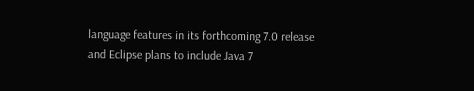language features in its forthcoming 7.0 release and Eclipse plans to include Java 7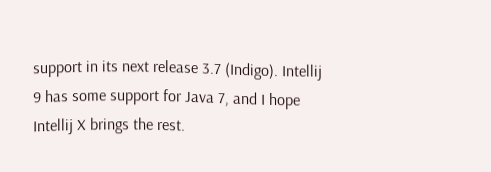support in its next release 3.7 (Indigo). Intellij 9 has some support for Java 7, and I hope Intellij X brings the rest.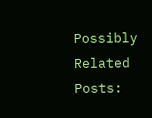Possibly Related Posts: